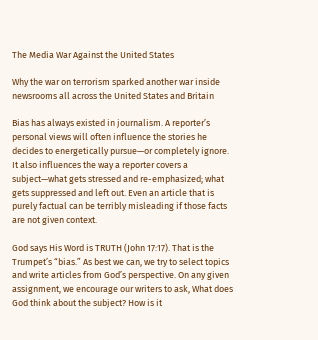The Media War Against the United States

Why the war on terrorism sparked another war inside newsrooms all across the United States and Britain

Bias has always existed in journalism. A reporter’s personal views will often influence the stories he decides to energetically pursue—or completely ignore. It also influences the way a reporter covers a subject—what gets stressed and re-emphasized; what gets suppressed and left out. Even an article that is purely factual can be terribly misleading if those facts are not given context.

God says His Word is TRUTH (John 17:17). That is the Trumpet’s “bias.” As best we can, we try to select topics and write articles from God’s perspective. On any given assignment, we encourage our writers to ask, What does God think about the subject? How is it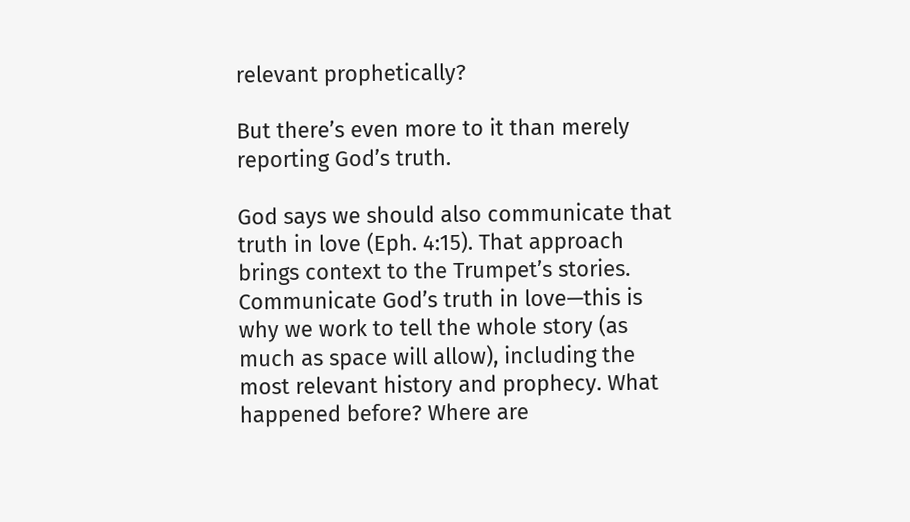relevant prophetically?

But there’s even more to it than merely reporting God’s truth.

God says we should also communicate that truth in love (Eph. 4:15). That approach brings context to the Trumpet’s stories. Communicate God’s truth in love—this is why we work to tell the whole story (as much as space will allow), including the most relevant history and prophecy. What happened before? Where are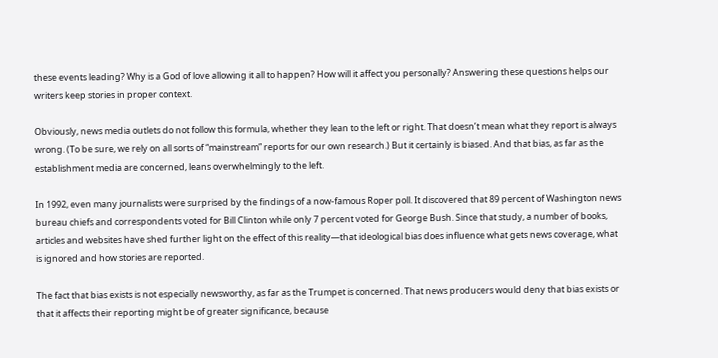these events leading? Why is a God of love allowing it all to happen? How will it affect you personally? Answering these questions helps our writers keep stories in proper context.

Obviously, news media outlets do not follow this formula, whether they lean to the left or right. That doesn’t mean what they report is always wrong. (To be sure, we rely on all sorts of “mainstream” reports for our own research.) But it certainly is biased. And that bias, as far as the establishment media are concerned, leans overwhelmingly to the left.

In 1992, even many journalists were surprised by the findings of a now-famous Roper poll. It discovered that 89 percent of Washington news bureau chiefs and correspondents voted for Bill Clinton while only 7 percent voted for George Bush. Since that study, a number of books, articles and websites have shed further light on the effect of this reality—that ideological bias does influence what gets news coverage, what is ignored and how stories are reported.

The fact that bias exists is not especially newsworthy, as far as the Trumpet is concerned. That news producers would deny that bias exists or that it affects their reporting might be of greater significance, because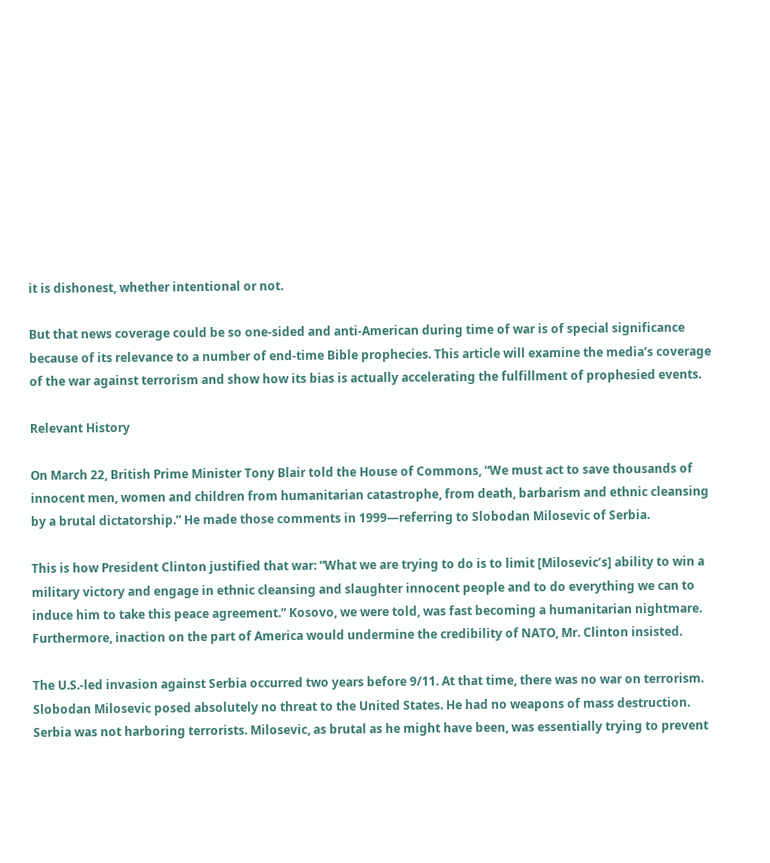it is dishonest, whether intentional or not.

But that news coverage could be so one-sided and anti-American during time of war is of special significance because of its relevance to a number of end-time Bible prophecies. This article will examine the media’s coverage of the war against terrorism and show how its bias is actually accelerating the fulfillment of prophesied events.

Relevant History

On March 22, British Prime Minister Tony Blair told the House of Commons, “We must act to save thousands of innocent men, women and children from humanitarian catastrophe, from death, barbarism and ethnic cleansing by a brutal dictatorship.” He made those comments in 1999—referring to Slobodan Milosevic of Serbia.

This is how President Clinton justified that war: “What we are trying to do is to limit [Milosevic’s] ability to win a military victory and engage in ethnic cleansing and slaughter innocent people and to do everything we can to induce him to take this peace agreement.” Kosovo, we were told, was fast becoming a humanitarian nightmare. Furthermore, inaction on the part of America would undermine the credibility of NATO, Mr. Clinton insisted.

The U.S.-led invasion against Serbia occurred two years before 9/11. At that time, there was no war on terrorism. Slobodan Milosevic posed absolutely no threat to the United States. He had no weapons of mass destruction. Serbia was not harboring terrorists. Milosevic, as brutal as he might have been, was essentially trying to prevent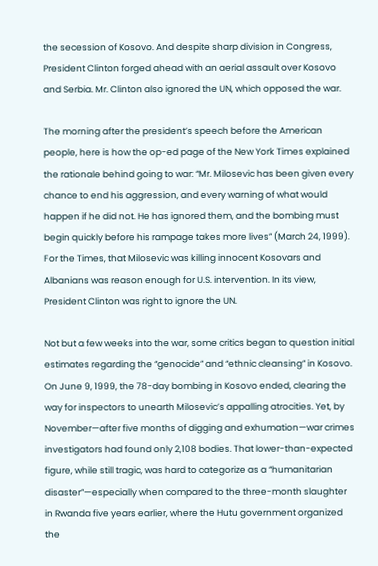the secession of Kosovo. And despite sharp division in Congress, President Clinton forged ahead with an aerial assault over Kosovo and Serbia. Mr. Clinton also ignored the UN, which opposed the war.

The morning after the president’s speech before the American people, here is how the op-ed page of the New York Times explained the rationale behind going to war: “Mr. Milosevic has been given every chance to end his aggression, and every warning of what would happen if he did not. He has ignored them, and the bombing must begin quickly before his rampage takes more lives” (March 24, 1999). For the Times, that Milosevic was killing innocent Kosovars and Albanians was reason enough for U.S. intervention. In its view, President Clinton was right to ignore the UN.

Not but a few weeks into the war, some critics began to question initial estimates regarding the “genocide” and “ethnic cleansing” in Kosovo. On June 9, 1999, the 78-day bombing in Kosovo ended, clearing the way for inspectors to unearth Milosevic’s appalling atrocities. Yet, by November—after five months of digging and exhumation—war crimes investigators had found only 2,108 bodies. That lower-than-expected figure, while still tragic, was hard to categorize as a “humanitarian disaster”—especially when compared to the three-month slaughter in Rwanda five years earlier, where the Hutu government organized the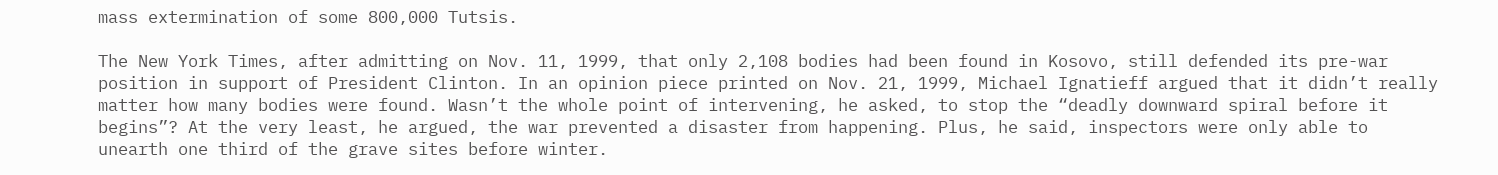mass extermination of some 800,000 Tutsis.

The New York Times, after admitting on Nov. 11, 1999, that only 2,108 bodies had been found in Kosovo, still defended its pre-war position in support of President Clinton. In an opinion piece printed on Nov. 21, 1999, Michael Ignatieff argued that it didn’t really matter how many bodies were found. Wasn’t the whole point of intervening, he asked, to stop the “deadly downward spiral before it begins”? At the very least, he argued, the war prevented a disaster from happening. Plus, he said, inspectors were only able to unearth one third of the grave sites before winter.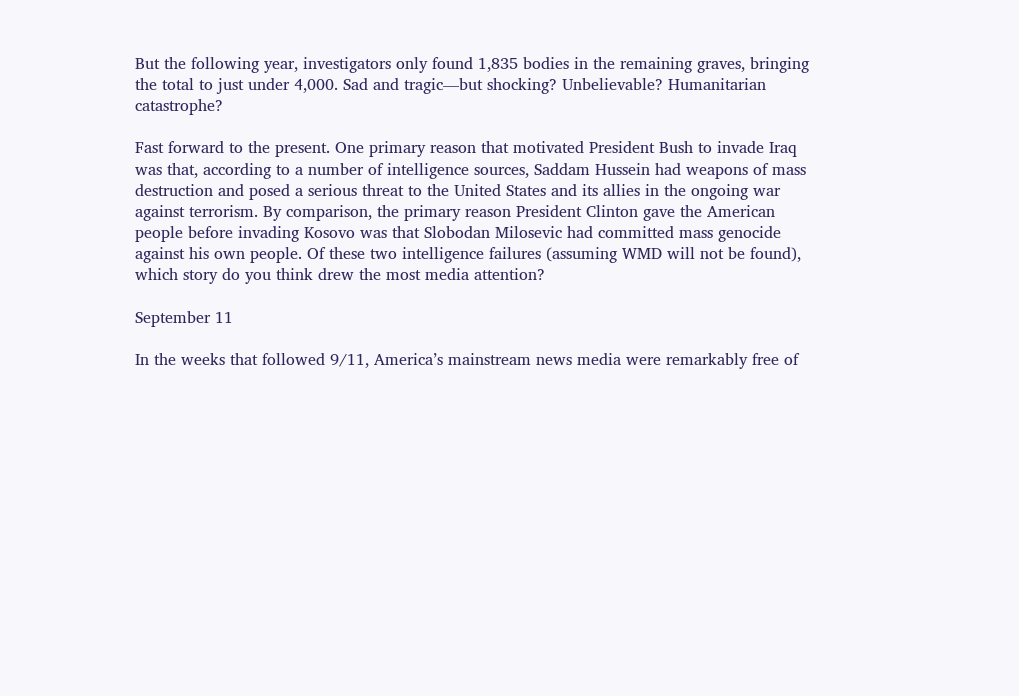But the following year, investigators only found 1,835 bodies in the remaining graves, bringing the total to just under 4,000. Sad and tragic—but shocking? Unbelievable? Humanitarian catastrophe?

Fast forward to the present. One primary reason that motivated President Bush to invade Iraq was that, according to a number of intelligence sources, Saddam Hussein had weapons of mass destruction and posed a serious threat to the United States and its allies in the ongoing war against terrorism. By comparison, the primary reason President Clinton gave the American people before invading Kosovo was that Slobodan Milosevic had committed mass genocide against his own people. Of these two intelligence failures (assuming WMD will not be found), which story do you think drew the most media attention?

September 11

In the weeks that followed 9/11, America’s mainstream news media were remarkably free of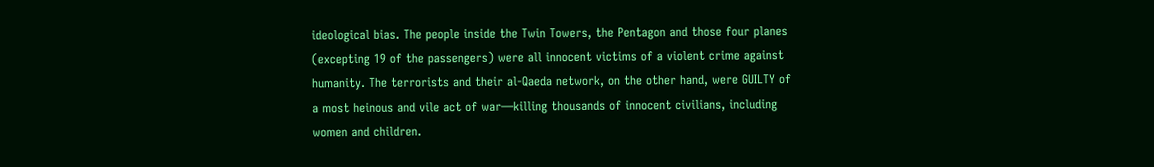ideological bias. The people inside the Twin Towers, the Pentagon and those four planes (excepting 19 of the passengers) were all innocent victims of a violent crime against humanity. The terrorists and their al-Qaeda network, on the other hand, were GUILTY of a most heinous and vile act of war—killing thousands of innocent civilians, including women and children.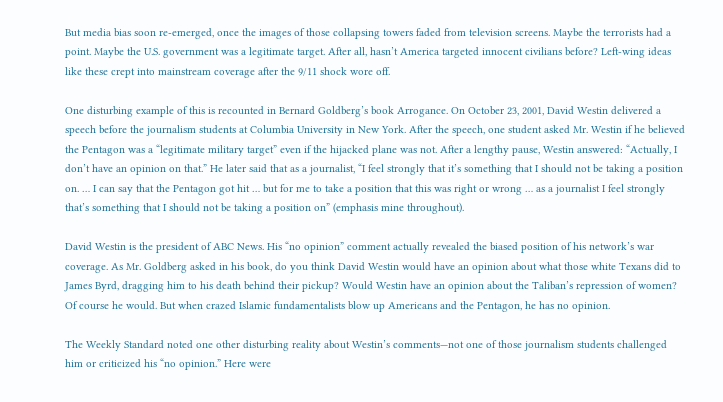But media bias soon re-emerged, once the images of those collapsing towers faded from television screens. Maybe the terrorists had a point. Maybe the U.S. government was a legitimate target. After all, hasn’t America targeted innocent civilians before? Left-wing ideas like these crept into mainstream coverage after the 9/11 shock wore off.

One disturbing example of this is recounted in Bernard Goldberg’s book Arrogance. On October 23, 2001, David Westin delivered a speech before the journalism students at Columbia University in New York. After the speech, one student asked Mr. Westin if he believed the Pentagon was a “legitimate military target” even if the hijacked plane was not. After a lengthy pause, Westin answered: “Actually, I don’t have an opinion on that.” He later said that as a journalist, “I feel strongly that it’s something that I should not be taking a position on. … I can say that the Pentagon got hit … but for me to take a position that this was right or wrong … as a journalist I feel strongly that’s something that I should not be taking a position on” (emphasis mine throughout).

David Westin is the president of ABC News. His “no opinion” comment actually revealed the biased position of his network’s war coverage. As Mr. Goldberg asked in his book, do you think David Westin would have an opinion about what those white Texans did to James Byrd, dragging him to his death behind their pickup? Would Westin have an opinion about the Taliban’s repression of women? Of course he would. But when crazed Islamic fundamentalists blow up Americans and the Pentagon, he has no opinion.

The Weekly Standard noted one other disturbing reality about Westin’s comments—not one of those journalism students challenged him or criticized his “no opinion.” Here were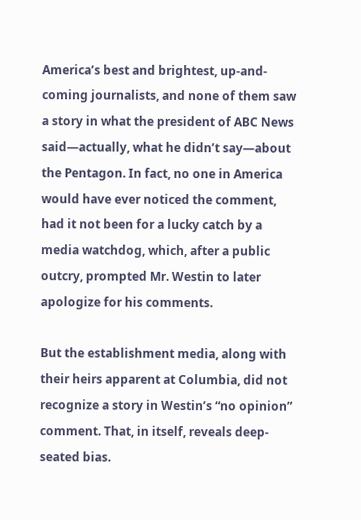America’s best and brightest, up-and-coming journalists, and none of them saw a story in what the president of ABC News said—actually, what he didn’t say—about the Pentagon. In fact, no one in America would have ever noticed the comment, had it not been for a lucky catch by a media watchdog, which, after a public outcry, prompted Mr. Westin to later apologize for his comments.

But the establishment media, along with their heirs apparent at Columbia, did not recognize a story in Westin’s “no opinion” comment. That, in itself, reveals deep-seated bias.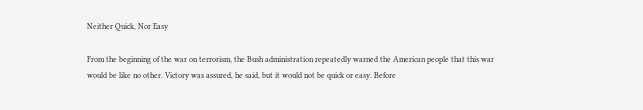Neither Quick, Nor Easy

From the beginning of the war on terrorism, the Bush administration repeatedly warned the American people that this war would be like no other. Victory was assured, he said, but it would not be quick or easy. Before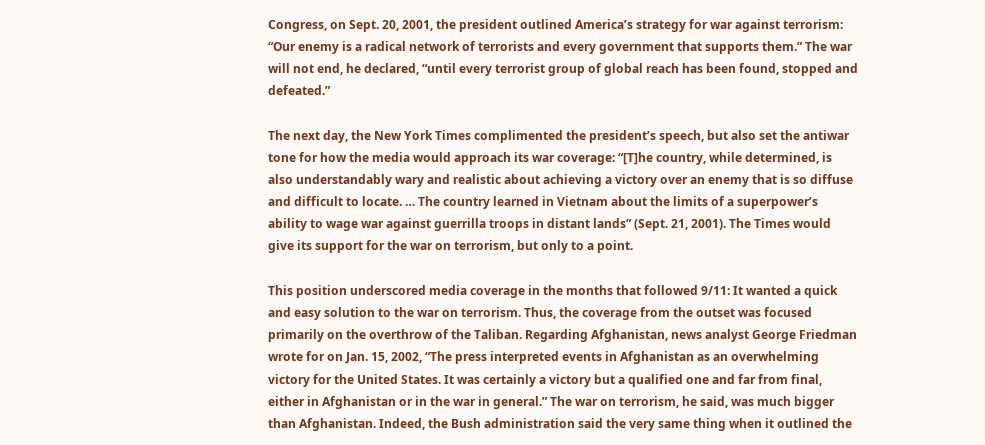Congress, on Sept. 20, 2001, the president outlined America’s strategy for war against terrorism: “Our enemy is a radical network of terrorists and every government that supports them.” The war will not end, he declared, “until every terrorist group of global reach has been found, stopped and defeated.”

The next day, the New York Times complimented the president’s speech, but also set the antiwar tone for how the media would approach its war coverage: “[T]he country, while determined, is also understandably wary and realistic about achieving a victory over an enemy that is so diffuse and difficult to locate. … The country learned in Vietnam about the limits of a superpower’s ability to wage war against guerrilla troops in distant lands” (Sept. 21, 2001). The Times would give its support for the war on terrorism, but only to a point.

This position underscored media coverage in the months that followed 9/11: It wanted a quick and easy solution to the war on terrorism. Thus, the coverage from the outset was focused primarily on the overthrow of the Taliban. Regarding Afghanistan, news analyst George Friedman wrote for on Jan. 15, 2002, “The press interpreted events in Afghanistan as an overwhelming victory for the United States. It was certainly a victory but a qualified one and far from final, either in Afghanistan or in the war in general.” The war on terrorism, he said, was much bigger than Afghanistan. Indeed, the Bush administration said the very same thing when it outlined the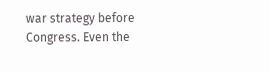war strategy before Congress. Even the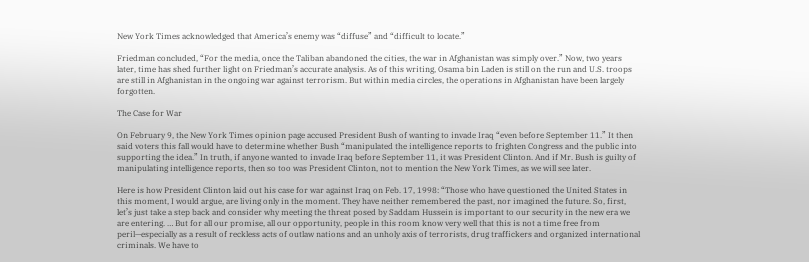New York Times acknowledged that America’s enemy was “diffuse” and “difficult to locate.”

Friedman concluded, “For the media, once the Taliban abandoned the cities, the war in Afghanistan was simply over.” Now, two years later, time has shed further light on Friedman’s accurate analysis. As of this writing, Osama bin Laden is still on the run and U.S. troops are still in Afghanistan in the ongoing war against terrorism. But within media circles, the operations in Afghanistan have been largely forgotten.

The Case for War

On February 9, the New York Times opinion page accused President Bush of wanting to invade Iraq “even before September 11.” It then said voters this fall would have to determine whether Bush “manipulated the intelligence reports to frighten Congress and the public into supporting the idea.” In truth, if anyone wanted to invade Iraq before September 11, it was President Clinton. And if Mr. Bush is guilty of manipulating intelligence reports, then so too was President Clinton, not to mention the New York Times, as we will see later.

Here is how President Clinton laid out his case for war against Iraq on Feb. 17, 1998: “Those who have questioned the United States in this moment, I would argue, are living only in the moment. They have neither remembered the past, nor imagined the future. So, first, let’s just take a step back and consider why meeting the threat posed by Saddam Hussein is important to our security in the new era we are entering. … But for all our promise, all our opportunity, people in this room know very well that this is not a time free from peril—especially as a result of reckless acts of outlaw nations and an unholy axis of terrorists, drug traffickers and organized international criminals. We have to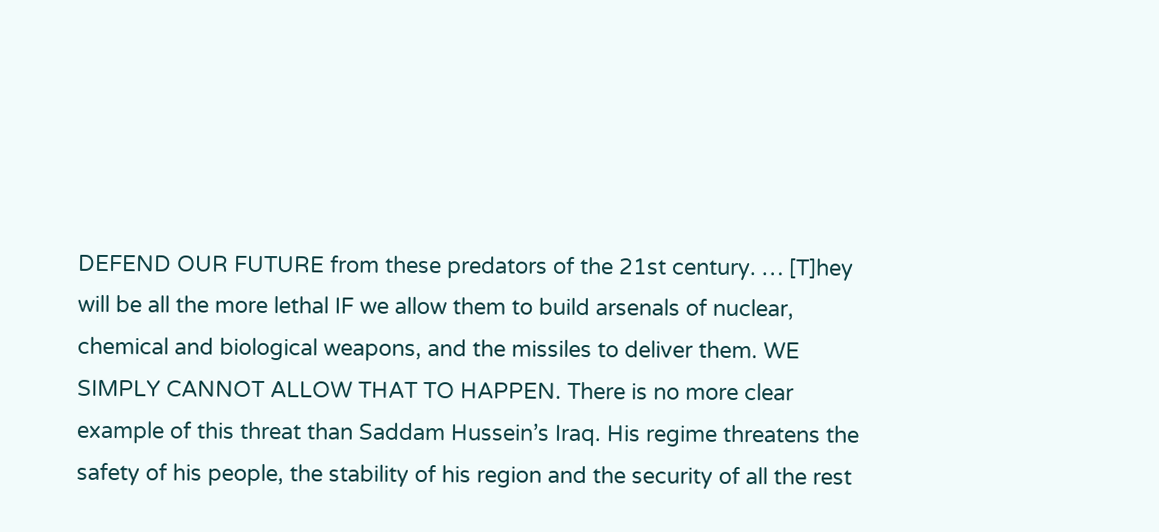DEFEND OUR FUTURE from these predators of the 21st century. … [T]hey will be all the more lethal IF we allow them to build arsenals of nuclear, chemical and biological weapons, and the missiles to deliver them. WE SIMPLY CANNOT ALLOW THAT TO HAPPEN. There is no more clear example of this threat than Saddam Hussein’s Iraq. His regime threatens the safety of his people, the stability of his region and the security of all the rest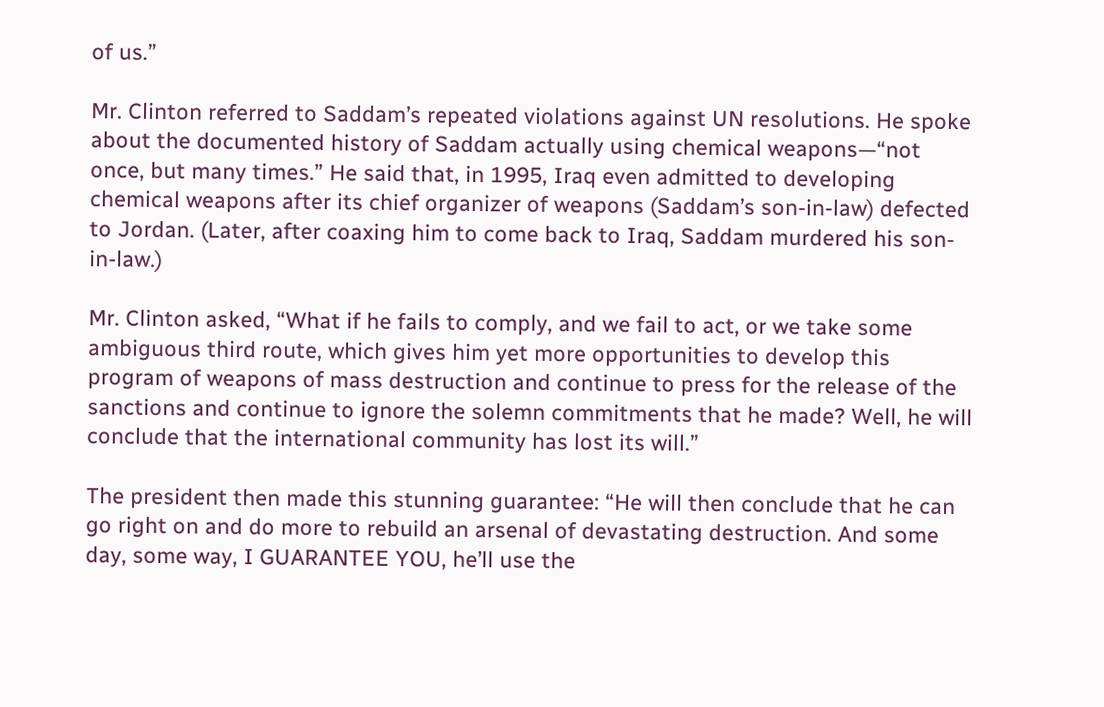of us.”

Mr. Clinton referred to Saddam’s repeated violations against UN resolutions. He spoke about the documented history of Saddam actually using chemical weapons—“not once, but many times.” He said that, in 1995, Iraq even admitted to developing chemical weapons after its chief organizer of weapons (Saddam’s son-in-law) defected to Jordan. (Later, after coaxing him to come back to Iraq, Saddam murdered his son-in-law.)

Mr. Clinton asked, “What if he fails to comply, and we fail to act, or we take some ambiguous third route, which gives him yet more opportunities to develop this program of weapons of mass destruction and continue to press for the release of the sanctions and continue to ignore the solemn commitments that he made? Well, he will conclude that the international community has lost its will.”

The president then made this stunning guarantee: “He will then conclude that he can go right on and do more to rebuild an arsenal of devastating destruction. And some day, some way, I GUARANTEE YOU, he’ll use the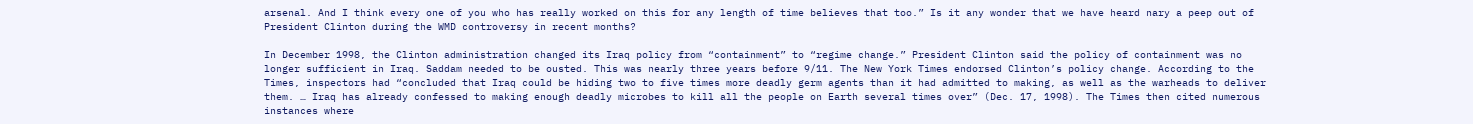arsenal. And I think every one of you who has really worked on this for any length of time believes that too.” Is it any wonder that we have heard nary a peep out of President Clinton during the WMD controversy in recent months?

In December 1998, the Clinton administration changed its Iraq policy from “containment” to “regime change.” President Clinton said the policy of containment was no longer sufficient in Iraq. Saddam needed to be ousted. This was nearly three years before 9/11. The New York Times endorsed Clinton’s policy change. According to the Times, inspectors had “concluded that Iraq could be hiding two to five times more deadly germ agents than it had admitted to making, as well as the warheads to deliver them. … Iraq has already confessed to making enough deadly microbes to kill all the people on Earth several times over” (Dec. 17, 1998). The Times then cited numerous instances where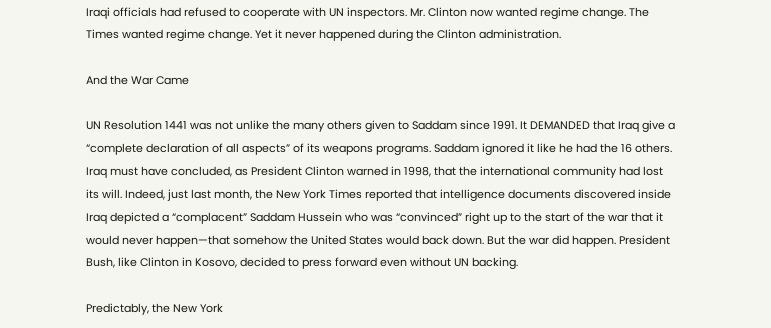Iraqi officials had refused to cooperate with UN inspectors. Mr. Clinton now wanted regime change. The Times wanted regime change. Yet it never happened during the Clinton administration.

And the War Came

UN Resolution 1441 was not unlike the many others given to Saddam since 1991. It DEMANDED that Iraq give a “complete declaration of all aspects” of its weapons programs. Saddam ignored it like he had the 16 others. Iraq must have concluded, as President Clinton warned in 1998, that the international community had lost its will. Indeed, just last month, the New York Times reported that intelligence documents discovered inside Iraq depicted a “complacent” Saddam Hussein who was “convinced” right up to the start of the war that it would never happen—that somehow the United States would back down. But the war did happen. President Bush, like Clinton in Kosovo, decided to press forward even without UN backing.

Predictably, the New York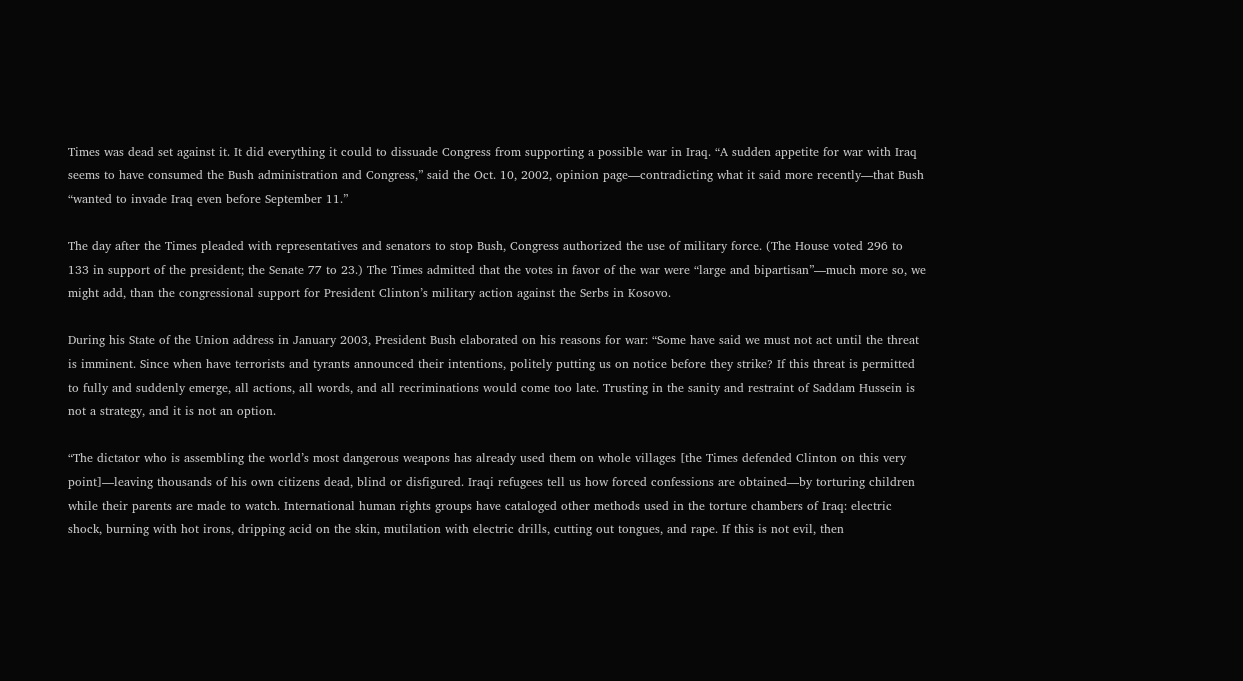Times was dead set against it. It did everything it could to dissuade Congress from supporting a possible war in Iraq. “A sudden appetite for war with Iraq seems to have consumed the Bush administration and Congress,” said the Oct. 10, 2002, opinion page—contradicting what it said more recently—that Bush “wanted to invade Iraq even before September 11.”

The day after the Times pleaded with representatives and senators to stop Bush, Congress authorized the use of military force. (The House voted 296 to 133 in support of the president; the Senate 77 to 23.) The Times admitted that the votes in favor of the war were “large and bipartisan”—much more so, we might add, than the congressional support for President Clinton’s military action against the Serbs in Kosovo.

During his State of the Union address in January 2003, President Bush elaborated on his reasons for war: “Some have said we must not act until the threat is imminent. Since when have terrorists and tyrants announced their intentions, politely putting us on notice before they strike? If this threat is permitted to fully and suddenly emerge, all actions, all words, and all recriminations would come too late. Trusting in the sanity and restraint of Saddam Hussein is not a strategy, and it is not an option.

“The dictator who is assembling the world’s most dangerous weapons has already used them on whole villages [the Times defended Clinton on this very point]—leaving thousands of his own citizens dead, blind or disfigured. Iraqi refugees tell us how forced confessions are obtained—by torturing children while their parents are made to watch. International human rights groups have cataloged other methods used in the torture chambers of Iraq: electric shock, burning with hot irons, dripping acid on the skin, mutilation with electric drills, cutting out tongues, and rape. If this is not evil, then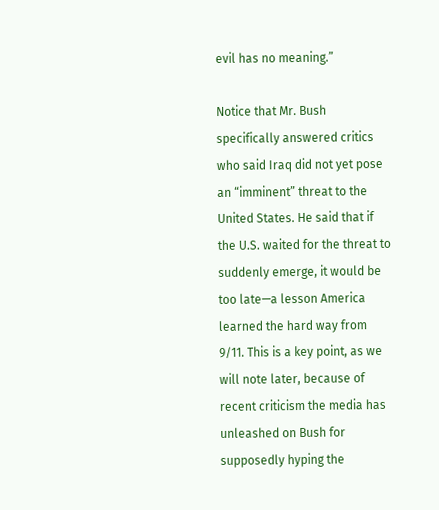evil has no meaning.”

Notice that Mr. Bush specifically answered critics who said Iraq did not yet pose an “imminent” threat to the United States. He said that if the U.S. waited for the threat to suddenly emerge, it would be too late—a lesson America learned the hard way from 9/11. This is a key point, as we will note later, because of recent criticism the media has unleashed on Bush for supposedly hyping the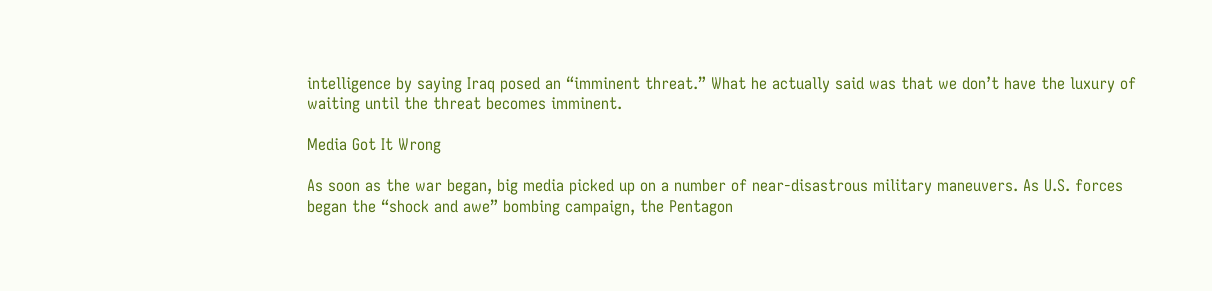intelligence by saying Iraq posed an “imminent threat.” What he actually said was that we don’t have the luxury of waiting until the threat becomes imminent.

Media Got It Wrong

As soon as the war began, big media picked up on a number of near-disastrous military maneuvers. As U.S. forces began the “shock and awe” bombing campaign, the Pentagon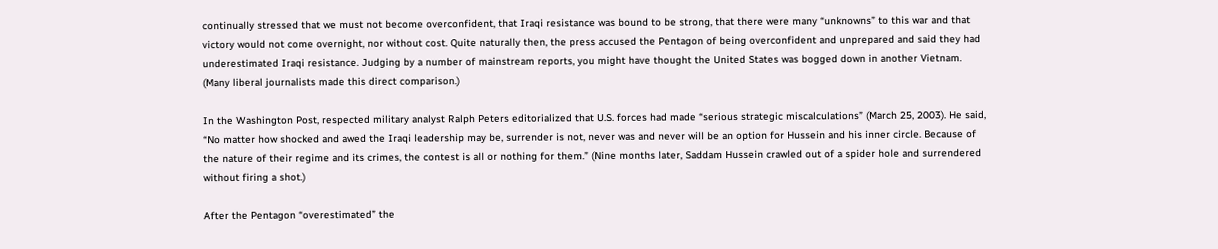continually stressed that we must not become overconfident, that Iraqi resistance was bound to be strong, that there were many “unknowns” to this war and that victory would not come overnight, nor without cost. Quite naturally then, the press accused the Pentagon of being overconfident and unprepared and said they had underestimated Iraqi resistance. Judging by a number of mainstream reports, you might have thought the United States was bogged down in another Vietnam. (Many liberal journalists made this direct comparison.)

In the Washington Post, respected military analyst Ralph Peters editorialized that U.S. forces had made “serious strategic miscalculations” (March 25, 2003). He said, “No matter how shocked and awed the Iraqi leadership may be, surrender is not, never was and never will be an option for Hussein and his inner circle. Because of the nature of their regime and its crimes, the contest is all or nothing for them.” (Nine months later, Saddam Hussein crawled out of a spider hole and surrendered without firing a shot.)

After the Pentagon “overestimated” the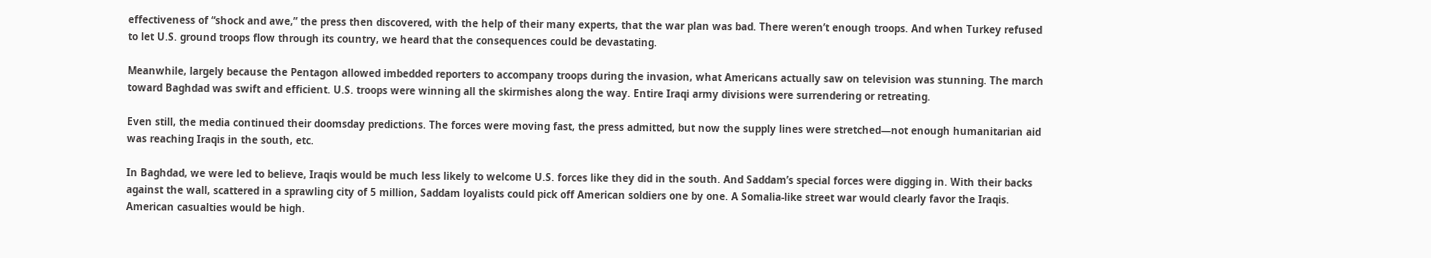effectiveness of “shock and awe,” the press then discovered, with the help of their many experts, that the war plan was bad. There weren’t enough troops. And when Turkey refused to let U.S. ground troops flow through its country, we heard that the consequences could be devastating.

Meanwhile, largely because the Pentagon allowed imbedded reporters to accompany troops during the invasion, what Americans actually saw on television was stunning. The march toward Baghdad was swift and efficient. U.S. troops were winning all the skirmishes along the way. Entire Iraqi army divisions were surrendering or retreating.

Even still, the media continued their doomsday predictions. The forces were moving fast, the press admitted, but now the supply lines were stretched—not enough humanitarian aid was reaching Iraqis in the south, etc.

In Baghdad, we were led to believe, Iraqis would be much less likely to welcome U.S. forces like they did in the south. And Saddam’s special forces were digging in. With their backs against the wall, scattered in a sprawling city of 5 million, Saddam loyalists could pick off American soldiers one by one. A Somalia-like street war would clearly favor the Iraqis. American casualties would be high.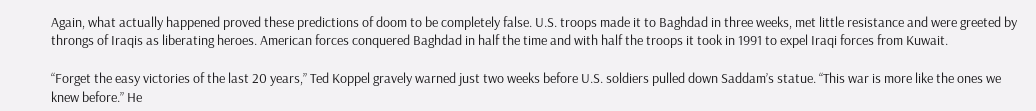Again, what actually happened proved these predictions of doom to be completely false. U.S. troops made it to Baghdad in three weeks, met little resistance and were greeted by throngs of Iraqis as liberating heroes. American forces conquered Baghdad in half the time and with half the troops it took in 1991 to expel Iraqi forces from Kuwait.

“Forget the easy victories of the last 20 years,” Ted Koppel gravely warned just two weeks before U.S. soldiers pulled down Saddam’s statue. “This war is more like the ones we knew before.” He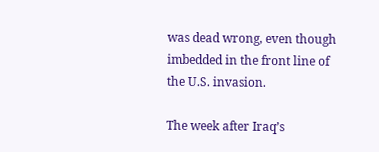was dead wrong, even though imbedded in the front line of the U.S. invasion.

The week after Iraq’s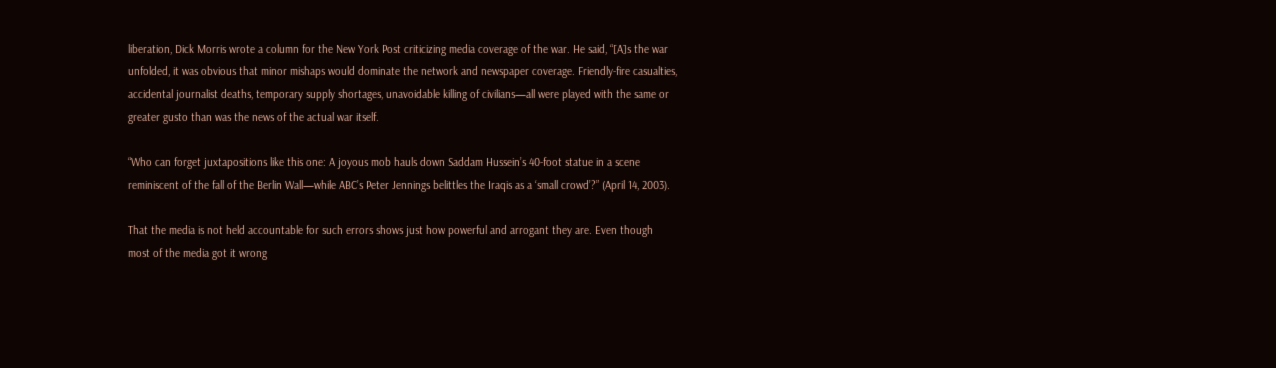liberation, Dick Morris wrote a column for the New York Post criticizing media coverage of the war. He said, “[A]s the war unfolded, it was obvious that minor mishaps would dominate the network and newspaper coverage. Friendly-fire casualties, accidental journalist deaths, temporary supply shortages, unavoidable killing of civilians—all were played with the same or greater gusto than was the news of the actual war itself.

“Who can forget juxtapositions like this one: A joyous mob hauls down Saddam Hussein’s 40-foot statue in a scene reminiscent of the fall of the Berlin Wall—while ABC’s Peter Jennings belittles the Iraqis as a ‘small crowd’?” (April 14, 2003).

That the media is not held accountable for such errors shows just how powerful and arrogant they are. Even though most of the media got it wrong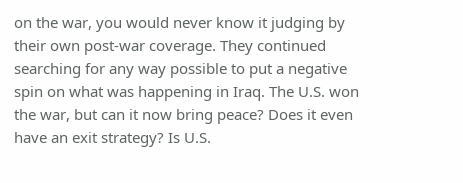on the war, you would never know it judging by their own post-war coverage. They continued searching for any way possible to put a negative spin on what was happening in Iraq. The U.S. won the war, but can it now bring peace? Does it even have an exit strategy? Is U.S.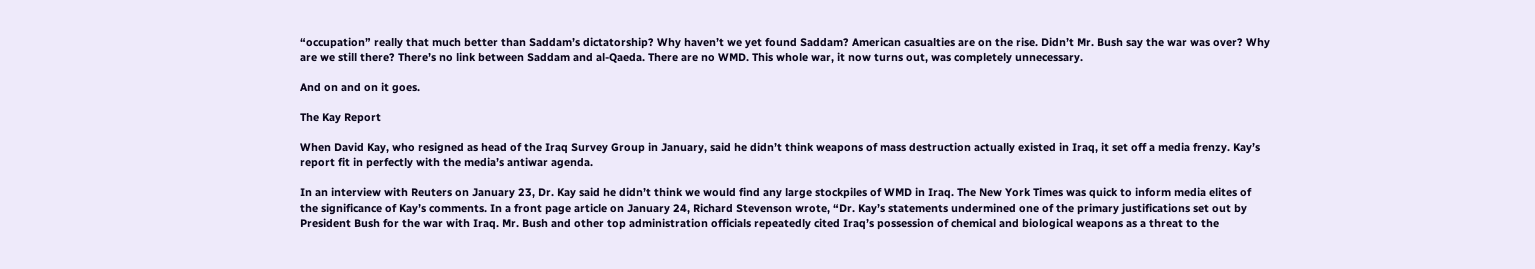“occupation” really that much better than Saddam’s dictatorship? Why haven’t we yet found Saddam? American casualties are on the rise. Didn’t Mr. Bush say the war was over? Why are we still there? There’s no link between Saddam and al-Qaeda. There are no WMD. This whole war, it now turns out, was completely unnecessary.

And on and on it goes.

The Kay Report

When David Kay, who resigned as head of the Iraq Survey Group in January, said he didn’t think weapons of mass destruction actually existed in Iraq, it set off a media frenzy. Kay’s report fit in perfectly with the media’s antiwar agenda.

In an interview with Reuters on January 23, Dr. Kay said he didn’t think we would find any large stockpiles of WMD in Iraq. The New York Times was quick to inform media elites of the significance of Kay’s comments. In a front page article on January 24, Richard Stevenson wrote, “Dr. Kay’s statements undermined one of the primary justifications set out by President Bush for the war with Iraq. Mr. Bush and other top administration officials repeatedly cited Iraq’s possession of chemical and biological weapons as a threat to the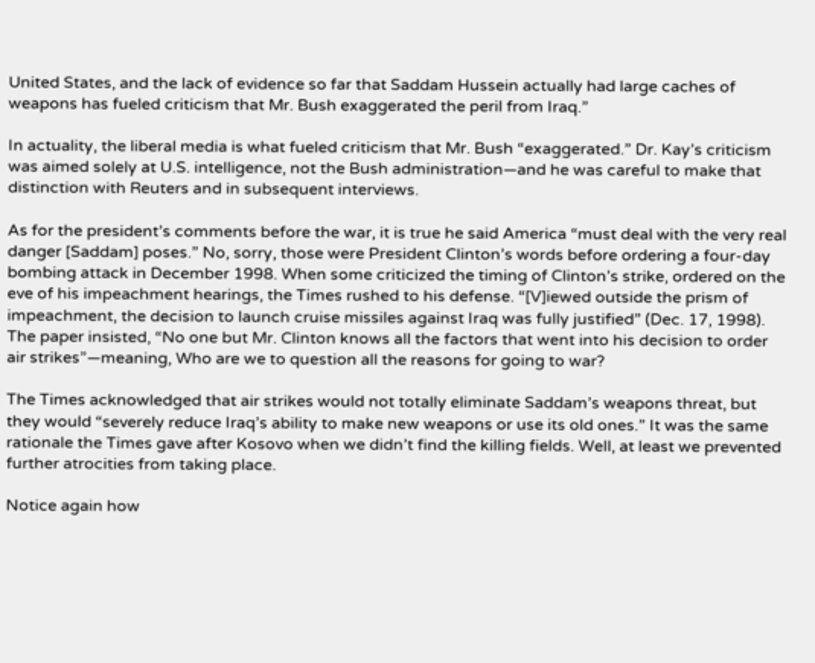United States, and the lack of evidence so far that Saddam Hussein actually had large caches of weapons has fueled criticism that Mr. Bush exaggerated the peril from Iraq.”

In actuality, the liberal media is what fueled criticism that Mr. Bush “exaggerated.” Dr. Kay’s criticism was aimed solely at U.S. intelligence, not the Bush administration—and he was careful to make that distinction with Reuters and in subsequent interviews.

As for the president’s comments before the war, it is true he said America “must deal with the very real danger [Saddam] poses.” No, sorry, those were President Clinton’s words before ordering a four-day bombing attack in December 1998. When some criticized the timing of Clinton’s strike, ordered on the eve of his impeachment hearings, the Times rushed to his defense. “[V]iewed outside the prism of impeachment, the decision to launch cruise missiles against Iraq was fully justified” (Dec. 17, 1998). The paper insisted, “No one but Mr. Clinton knows all the factors that went into his decision to order air strikes”—meaning, Who are we to question all the reasons for going to war?

The Times acknowledged that air strikes would not totally eliminate Saddam’s weapons threat, but they would “severely reduce Iraq’s ability to make new weapons or use its old ones.” It was the same rationale the Times gave after Kosovo when we didn’t find the killing fields. Well, at least we prevented further atrocities from taking place.

Notice again how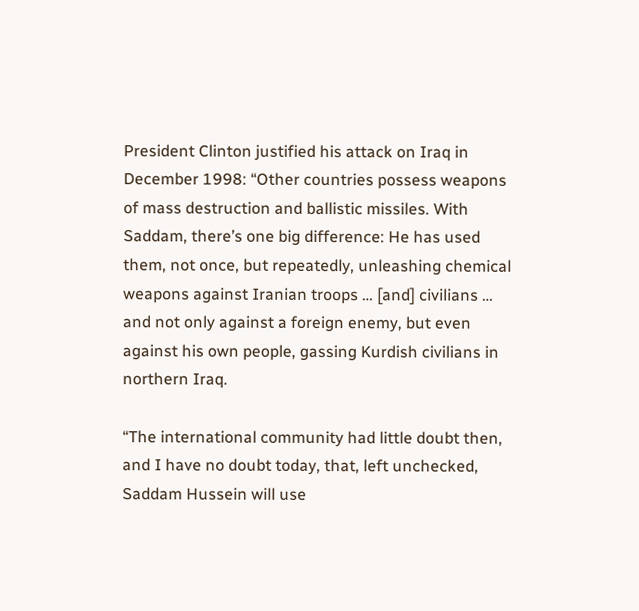President Clinton justified his attack on Iraq in December 1998: “Other countries possess weapons of mass destruction and ballistic missiles. With Saddam, there’s one big difference: He has used them, not once, but repeatedly, unleashing chemical weapons against Iranian troops … [and] civilians … and not only against a foreign enemy, but even against his own people, gassing Kurdish civilians in northern Iraq.

“The international community had little doubt then, and I have no doubt today, that, left unchecked, Saddam Hussein will use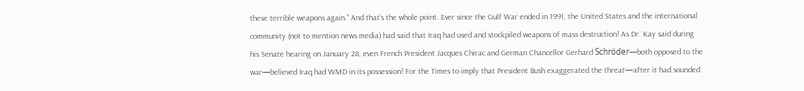these terrible weapons again.” And that’s the whole point. Ever since the Gulf War ended in 1991, the United States and the international community (not to mention news media) had said that Iraq had used and stockpiled weapons of mass destruction! As Dr. Kay said during his Senate hearing on January 28, even French President Jacques Chirac and German Chancellor Gerhard Schröder—both opposed to the war—believed Iraq had WMD in its possession! For the Times to imply that President Bush exaggerated the threat—after it had sounded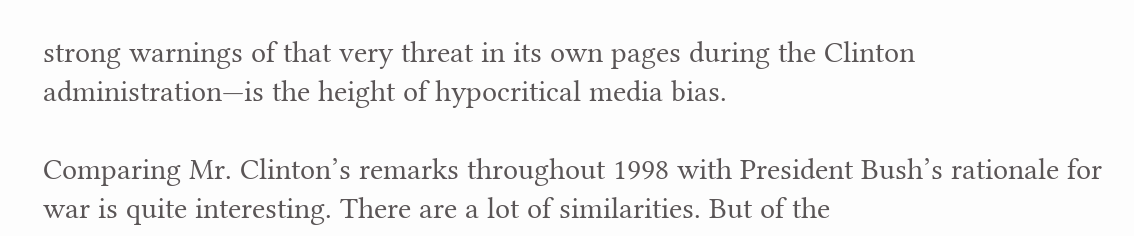strong warnings of that very threat in its own pages during the Clinton administration—is the height of hypocritical media bias.

Comparing Mr. Clinton’s remarks throughout 1998 with President Bush’s rationale for war is quite interesting. There are a lot of similarities. But of the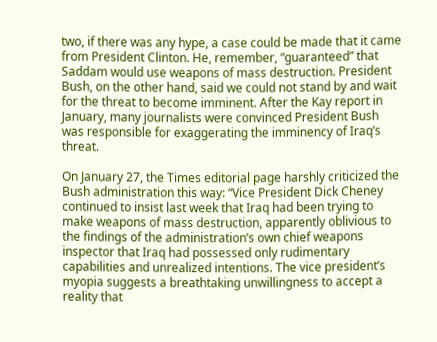two, if there was any hype, a case could be made that it came from President Clinton. He, remember, “guaranteed” that Saddam would use weapons of mass destruction. President Bush, on the other hand, said we could not stand by and wait for the threat to become imminent. After the Kay report in January, many journalists were convinced President Bush was responsible for exaggerating the imminency of Iraq’s threat.

On January 27, the Times editorial page harshly criticized the Bush administration this way: “Vice President Dick Cheney continued to insist last week that Iraq had been trying to make weapons of mass destruction, apparently oblivious to the findings of the administration’s own chief weapons inspector that Iraq had possessed only rudimentary capabilities and unrealized intentions. The vice president’s myopia suggests a breathtaking unwillingness to accept a reality that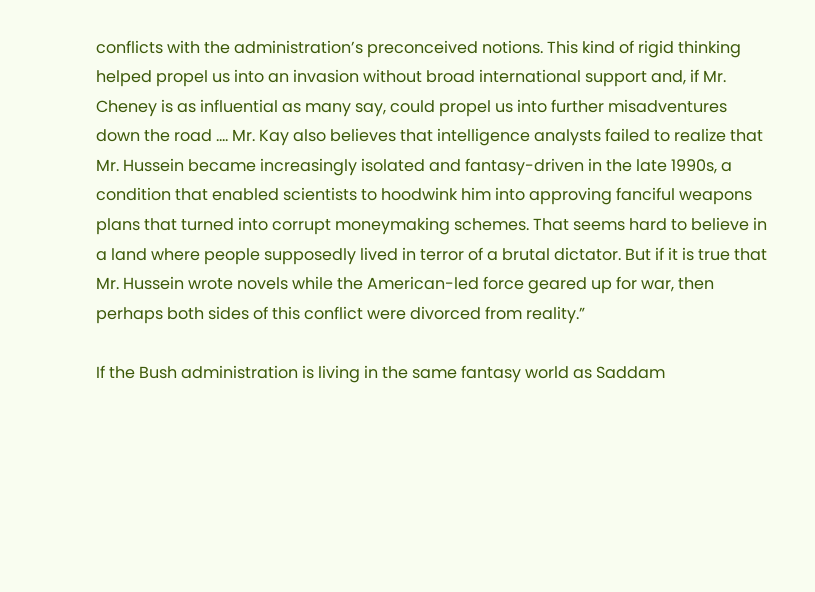conflicts with the administration’s preconceived notions. This kind of rigid thinking helped propel us into an invasion without broad international support and, if Mr. Cheney is as influential as many say, could propel us into further misadventures down the road …. Mr. Kay also believes that intelligence analysts failed to realize that Mr. Hussein became increasingly isolated and fantasy-driven in the late 1990s, a condition that enabled scientists to hoodwink him into approving fanciful weapons plans that turned into corrupt moneymaking schemes. That seems hard to believe in a land where people supposedly lived in terror of a brutal dictator. But if it is true that Mr. Hussein wrote novels while the American-led force geared up for war, then perhaps both sides of this conflict were divorced from reality.”

If the Bush administration is living in the same fantasy world as Saddam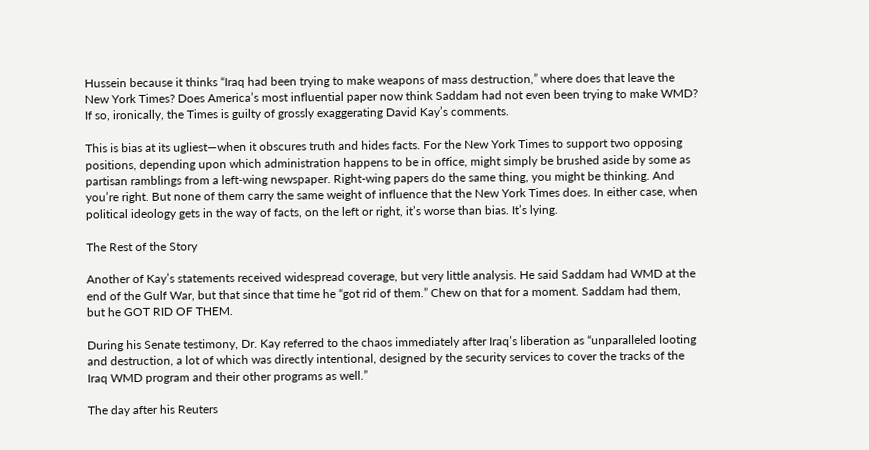Hussein because it thinks “Iraq had been trying to make weapons of mass destruction,” where does that leave the New York Times? Does America’s most influential paper now think Saddam had not even been trying to make WMD? If so, ironically, the Times is guilty of grossly exaggerating David Kay’s comments.

This is bias at its ugliest—when it obscures truth and hides facts. For the New York Times to support two opposing positions, depending upon which administration happens to be in office, might simply be brushed aside by some as partisan ramblings from a left-wing newspaper. Right-wing papers do the same thing, you might be thinking. And you’re right. But none of them carry the same weight of influence that the New York Times does. In either case, when political ideology gets in the way of facts, on the left or right, it’s worse than bias. It’s lying.

The Rest of the Story

Another of Kay’s statements received widespread coverage, but very little analysis. He said Saddam had WMD at the end of the Gulf War, but that since that time he “got rid of them.” Chew on that for a moment. Saddam had them, but he GOT RID OF THEM.

During his Senate testimony, Dr. Kay referred to the chaos immediately after Iraq’s liberation as “unparalleled looting and destruction, a lot of which was directly intentional, designed by the security services to cover the tracks of the Iraq WMD program and their other programs as well.”

The day after his Reuters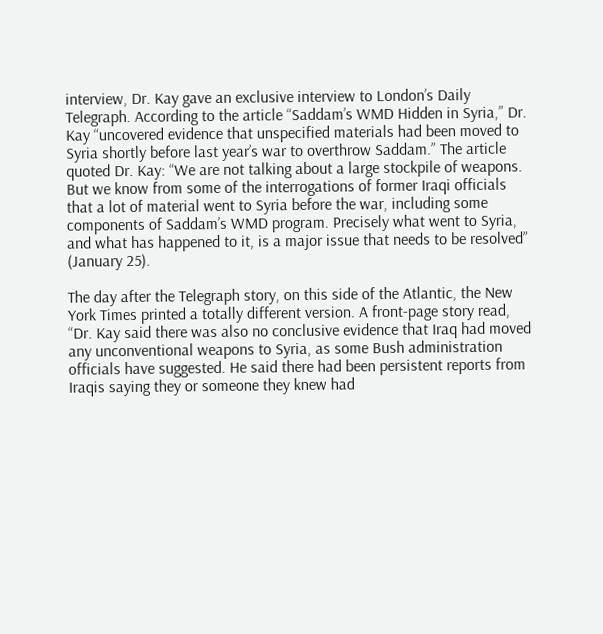interview, Dr. Kay gave an exclusive interview to London’s Daily Telegraph. According to the article “Saddam’s WMD Hidden in Syria,” Dr. Kay “uncovered evidence that unspecified materials had been moved to Syria shortly before last year’s war to overthrow Saddam.” The article quoted Dr. Kay: “We are not talking about a large stockpile of weapons. But we know from some of the interrogations of former Iraqi officials that a lot of material went to Syria before the war, including some components of Saddam’s WMD program. Precisely what went to Syria, and what has happened to it, is a major issue that needs to be resolved” (January 25).

The day after the Telegraph story, on this side of the Atlantic, the New York Times printed a totally different version. A front-page story read, “Dr. Kay said there was also no conclusive evidence that Iraq had moved any unconventional weapons to Syria, as some Bush administration officials have suggested. He said there had been persistent reports from Iraqis saying they or someone they knew had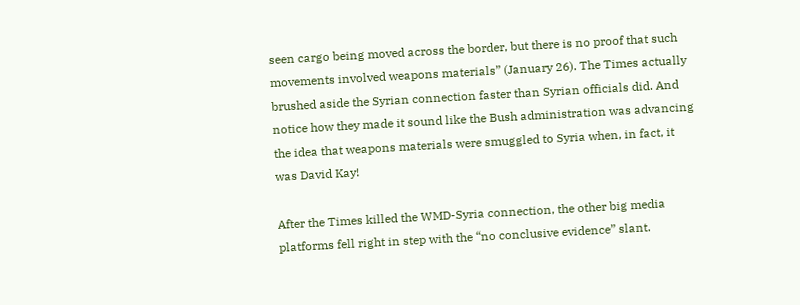seen cargo being moved across the border, but there is no proof that such movements involved weapons materials” (January 26). The Times actually brushed aside the Syrian connection faster than Syrian officials did. And notice how they made it sound like the Bush administration was advancing the idea that weapons materials were smuggled to Syria when, in fact, it was David Kay!

After the Times killed the WMD-Syria connection, the other big media platforms fell right in step with the “no conclusive evidence” slant.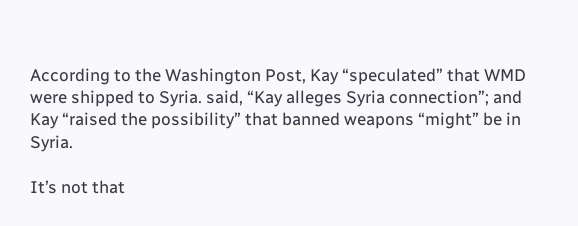According to the Washington Post, Kay “speculated” that WMD were shipped to Syria. said, “Kay alleges Syria connection”; and Kay “raised the possibility” that banned weapons “might” be in Syria.

It’s not that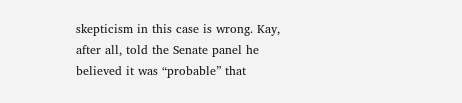skepticism in this case is wrong. Kay, after all, told the Senate panel he believed it was “probable” that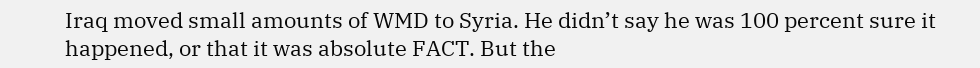Iraq moved small amounts of WMD to Syria. He didn’t say he was 100 percent sure it happened, or that it was absolute FACT. But the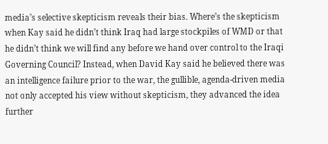media’s selective skepticism reveals their bias. Where’s the skepticism when Kay said he didn’t think Iraq had large stockpiles of WMD or that he didn’t think we will find any before we hand over control to the Iraqi Governing Council? Instead, when David Kay said he believed there was an intelligence failure prior to the war, the gullible, agenda-driven media not only accepted his view without skepticism, they advanced the idea further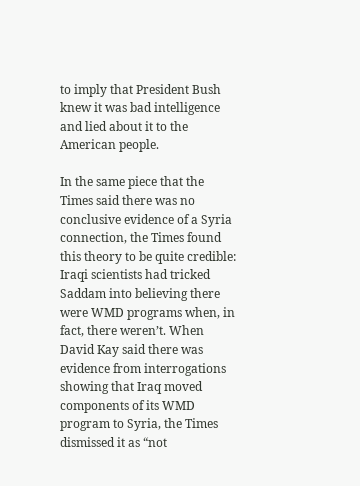to imply that President Bush knew it was bad intelligence and lied about it to the American people.

In the same piece that the Times said there was no conclusive evidence of a Syria connection, the Times found this theory to be quite credible: Iraqi scientists had tricked Saddam into believing there were WMD programs when, in fact, there weren’t. When David Kay said there was evidence from interrogations showing that Iraq moved components of its WMD program to Syria, the Times dismissed it as “not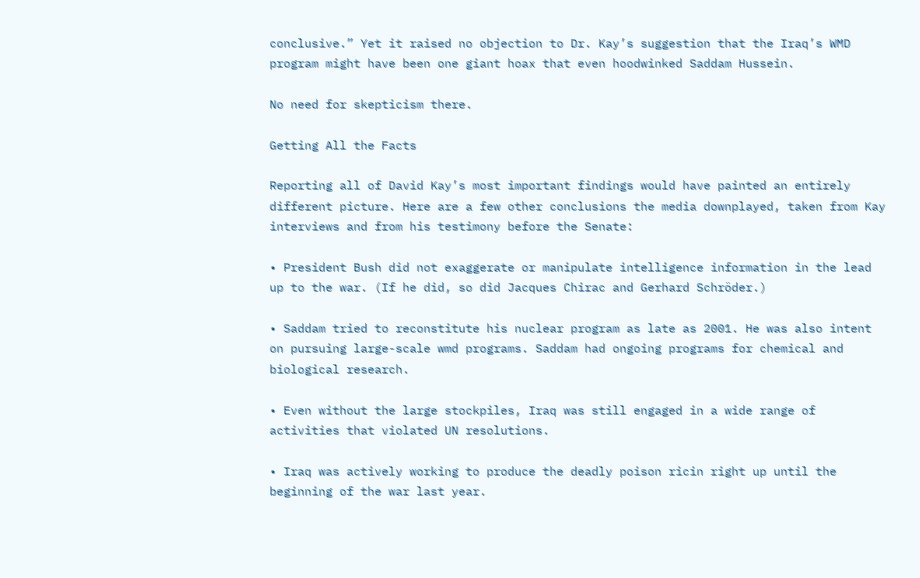conclusive.” Yet it raised no objection to Dr. Kay’s suggestion that the Iraq’s WMD program might have been one giant hoax that even hoodwinked Saddam Hussein.

No need for skepticism there.

Getting All the Facts

Reporting all of David Kay’s most important findings would have painted an entirely different picture. Here are a few other conclusions the media downplayed, taken from Kay interviews and from his testimony before the Senate:

• President Bush did not exaggerate or manipulate intelligence information in the lead up to the war. (If he did, so did Jacques Chirac and Gerhard Schröder.)

• Saddam tried to reconstitute his nuclear program as late as 2001. He was also intent on pursuing large-scale wmd programs. Saddam had ongoing programs for chemical and biological research.

• Even without the large stockpiles, Iraq was still engaged in a wide range of activities that violated UN resolutions.

• Iraq was actively working to produce the deadly poison ricin right up until the beginning of the war last year.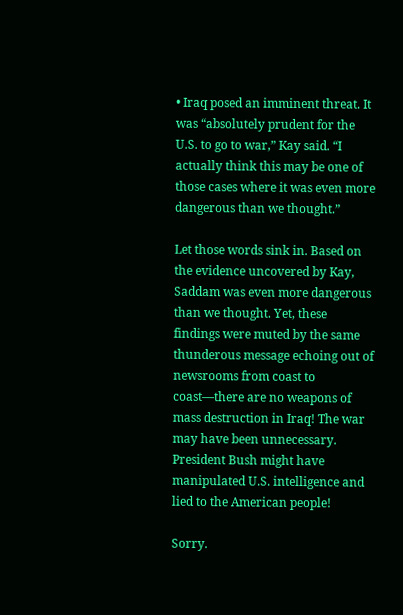• Iraq posed an imminent threat. It was “absolutely prudent for the U.S. to go to war,” Kay said. “I actually think this may be one of those cases where it was even more dangerous than we thought.”

Let those words sink in. Based on the evidence uncovered by Kay, Saddam was even more dangerous than we thought. Yet, these findings were muted by the same thunderous message echoing out of newsrooms from coast to coast—there are no weapons of mass destruction in Iraq! The war may have been unnecessary. President Bush might have manipulated U.S. intelligence and lied to the American people!

Sorry.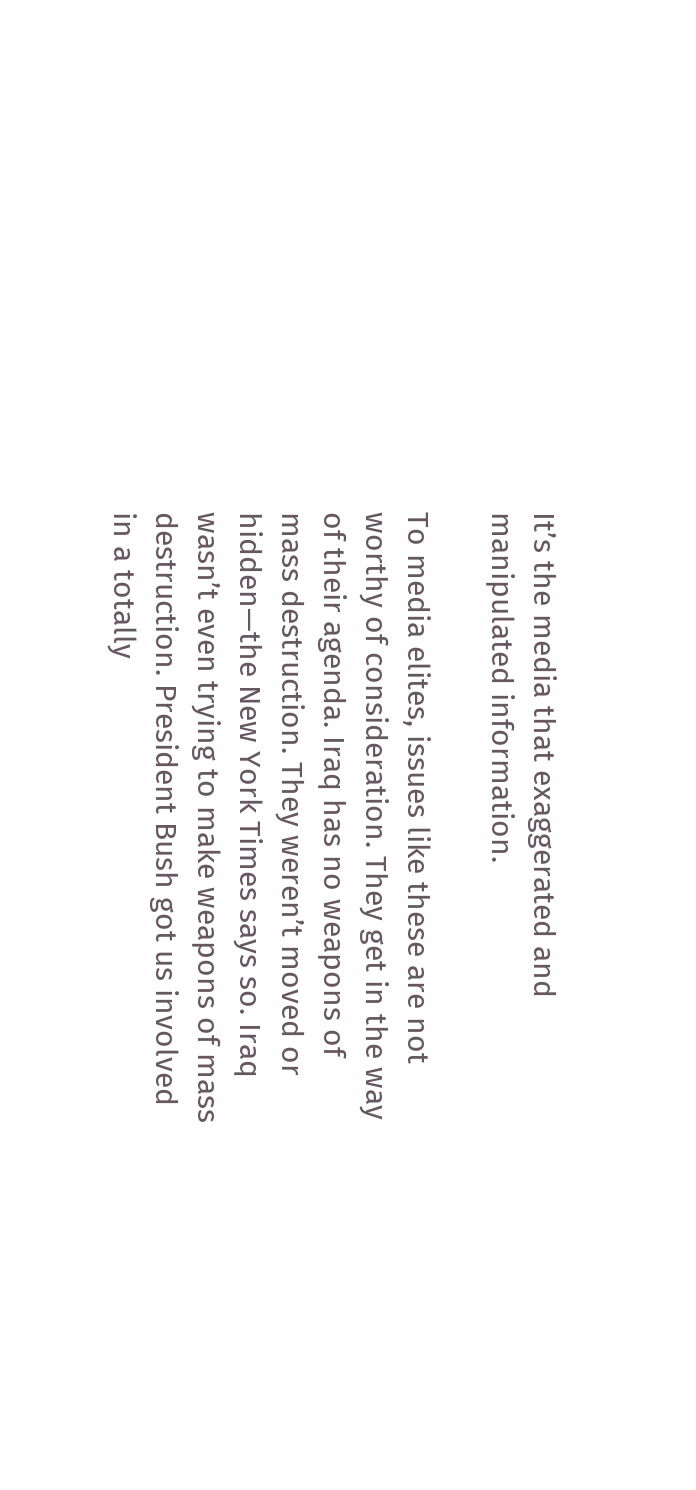It’s the media that exaggerated and manipulated information.

To media elites, issues like these are not worthy of consideration. They get in the way of their agenda. Iraq has no weapons of mass destruction. They weren’t moved or hidden—the New York Times says so. Iraq wasn’t even trying to make weapons of mass destruction. President Bush got us involved in a totally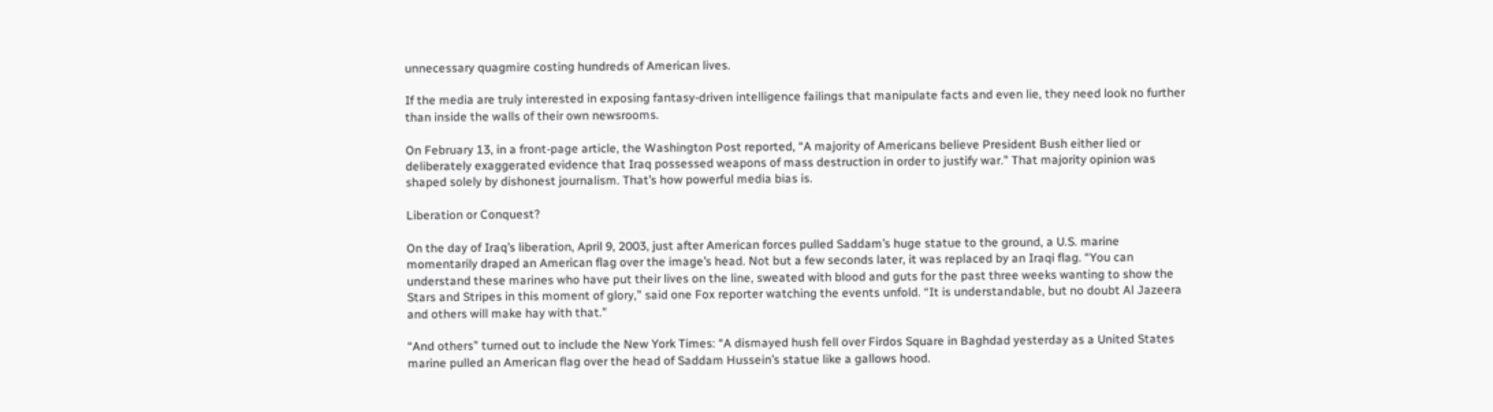unnecessary quagmire costing hundreds of American lives.

If the media are truly interested in exposing fantasy-driven intelligence failings that manipulate facts and even lie, they need look no further than inside the walls of their own newsrooms.

On February 13, in a front-page article, the Washington Post reported, “A majority of Americans believe President Bush either lied or deliberately exaggerated evidence that Iraq possessed weapons of mass destruction in order to justify war.” That majority opinion was shaped solely by dishonest journalism. That’s how powerful media bias is.

Liberation or Conquest?

On the day of Iraq’s liberation, April 9, 2003, just after American forces pulled Saddam’s huge statue to the ground, a U.S. marine momentarily draped an American flag over the image’s head. Not but a few seconds later, it was replaced by an Iraqi flag. “You can understand these marines who have put their lives on the line, sweated with blood and guts for the past three weeks wanting to show the Stars and Stripes in this moment of glory,” said one Fox reporter watching the events unfold. “It is understandable, but no doubt Al Jazeera and others will make hay with that.”

“And others” turned out to include the New York Times: “A dismayed hush fell over Firdos Square in Baghdad yesterday as a United States marine pulled an American flag over the head of Saddam Hussein’s statue like a gallows hood.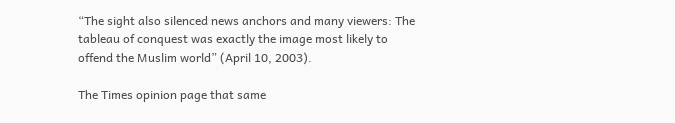“The sight also silenced news anchors and many viewers: The tableau of conquest was exactly the image most likely to offend the Muslim world” (April 10, 2003).

The Times opinion page that same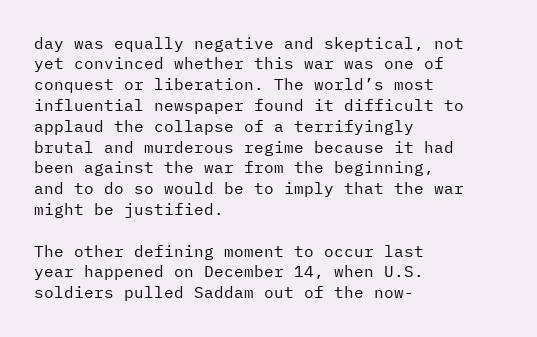day was equally negative and skeptical, not yet convinced whether this war was one of conquest or liberation. The world’s most influential newspaper found it difficult to applaud the collapse of a terrifyingly brutal and murderous regime because it had been against the war from the beginning, and to do so would be to imply that the war might be justified.

The other defining moment to occur last year happened on December 14, when U.S. soldiers pulled Saddam out of the now-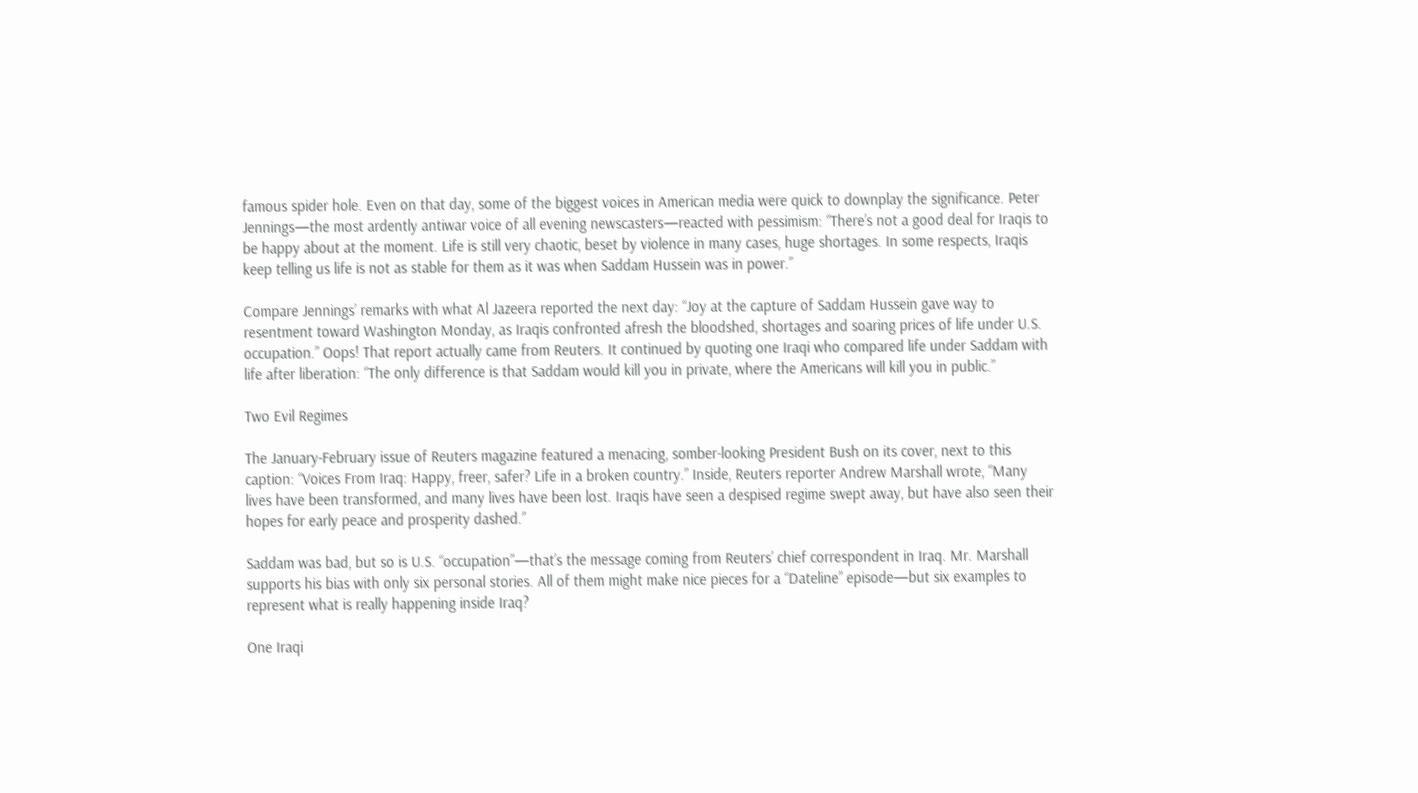famous spider hole. Even on that day, some of the biggest voices in American media were quick to downplay the significance. Peter Jennings—the most ardently antiwar voice of all evening newscasters—reacted with pessimism: “There’s not a good deal for Iraqis to be happy about at the moment. Life is still very chaotic, beset by violence in many cases, huge shortages. In some respects, Iraqis keep telling us life is not as stable for them as it was when Saddam Hussein was in power.”

Compare Jennings’ remarks with what Al Jazeera reported the next day: “Joy at the capture of Saddam Hussein gave way to resentment toward Washington Monday, as Iraqis confronted afresh the bloodshed, shortages and soaring prices of life under U.S. occupation.” Oops! That report actually came from Reuters. It continued by quoting one Iraqi who compared life under Saddam with life after liberation: “The only difference is that Saddam would kill you in private, where the Americans will kill you in public.”

Two Evil Regimes

The January-February issue of Reuters magazine featured a menacing, somber-looking President Bush on its cover, next to this caption: “Voices From Iraq: Happy, freer, safer? Life in a broken country.” Inside, Reuters reporter Andrew Marshall wrote, “Many lives have been transformed, and many lives have been lost. Iraqis have seen a despised regime swept away, but have also seen their hopes for early peace and prosperity dashed.”

Saddam was bad, but so is U.S. “occupation”—that’s the message coming from Reuters’ chief correspondent in Iraq. Mr. Marshall supports his bias with only six personal stories. All of them might make nice pieces for a “Dateline” episode—but six examples to represent what is really happening inside Iraq?

One Iraqi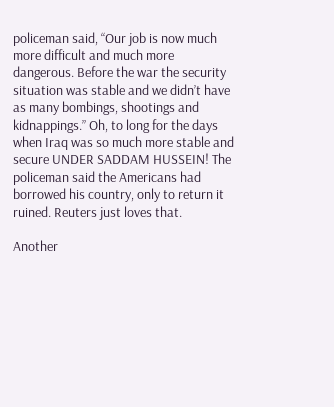policeman said, “Our job is now much more difficult and much more dangerous. Before the war the security situation was stable and we didn’t have as many bombings, shootings and kidnappings.” Oh, to long for the days when Iraq was so much more stable and secure UNDER SADDAM HUSSEIN! The policeman said the Americans had borrowed his country, only to return it ruined. Reuters just loves that.

Another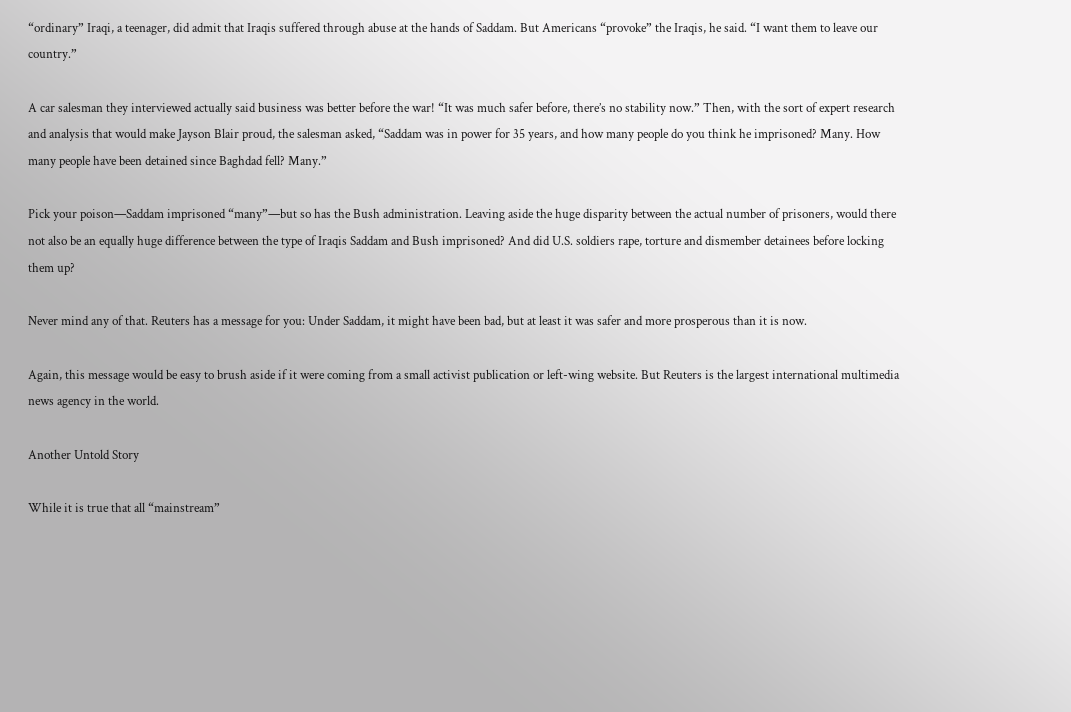“ordinary” Iraqi, a teenager, did admit that Iraqis suffered through abuse at the hands of Saddam. But Americans “provoke” the Iraqis, he said. “I want them to leave our country.”

A car salesman they interviewed actually said business was better before the war! “It was much safer before, there’s no stability now.” Then, with the sort of expert research and analysis that would make Jayson Blair proud, the salesman asked, “Saddam was in power for 35 years, and how many people do you think he imprisoned? Many. How many people have been detained since Baghdad fell? Many.”

Pick your poison—Saddam imprisoned “many”—but so has the Bush administration. Leaving aside the huge disparity between the actual number of prisoners, would there not also be an equally huge difference between the type of Iraqis Saddam and Bush imprisoned? And did U.S. soldiers rape, torture and dismember detainees before locking them up?

Never mind any of that. Reuters has a message for you: Under Saddam, it might have been bad, but at least it was safer and more prosperous than it is now.

Again, this message would be easy to brush aside if it were coming from a small activist publication or left-wing website. But Reuters is the largest international multimedia news agency in the world.

Another Untold Story

While it is true that all “mainstream”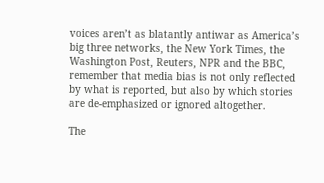voices aren’t as blatantly antiwar as America’s big three networks, the New York Times, the Washington Post, Reuters, NPR and the BBC, remember that media bias is not only reflected by what is reported, but also by which stories are de-emphasized or ignored altogether.

The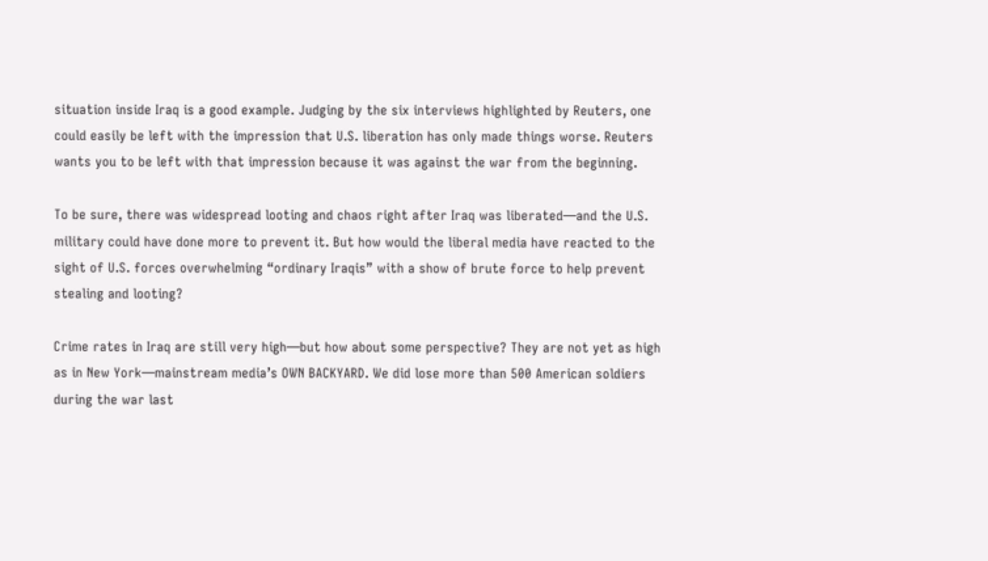situation inside Iraq is a good example. Judging by the six interviews highlighted by Reuters, one could easily be left with the impression that U.S. liberation has only made things worse. Reuters wants you to be left with that impression because it was against the war from the beginning.

To be sure, there was widespread looting and chaos right after Iraq was liberated—and the U.S. military could have done more to prevent it. But how would the liberal media have reacted to the sight of U.S. forces overwhelming “ordinary Iraqis” with a show of brute force to help prevent stealing and looting?

Crime rates in Iraq are still very high—but how about some perspective? They are not yet as high as in New York—mainstream media’s OWN BACKYARD. We did lose more than 500 American soldiers during the war last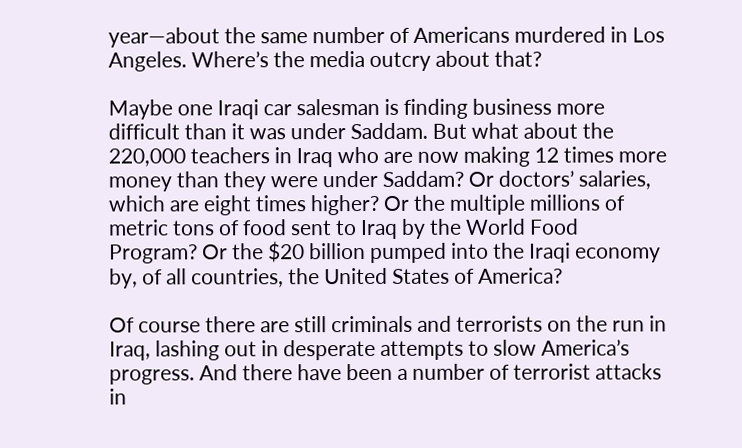year—about the same number of Americans murdered in Los Angeles. Where’s the media outcry about that?

Maybe one Iraqi car salesman is finding business more difficult than it was under Saddam. But what about the 220,000 teachers in Iraq who are now making 12 times more money than they were under Saddam? Or doctors’ salaries, which are eight times higher? Or the multiple millions of metric tons of food sent to Iraq by the World Food Program? Or the $20 billion pumped into the Iraqi economy by, of all countries, the United States of America?

Of course there are still criminals and terrorists on the run in Iraq, lashing out in desperate attempts to slow America’s progress. And there have been a number of terrorist attacks in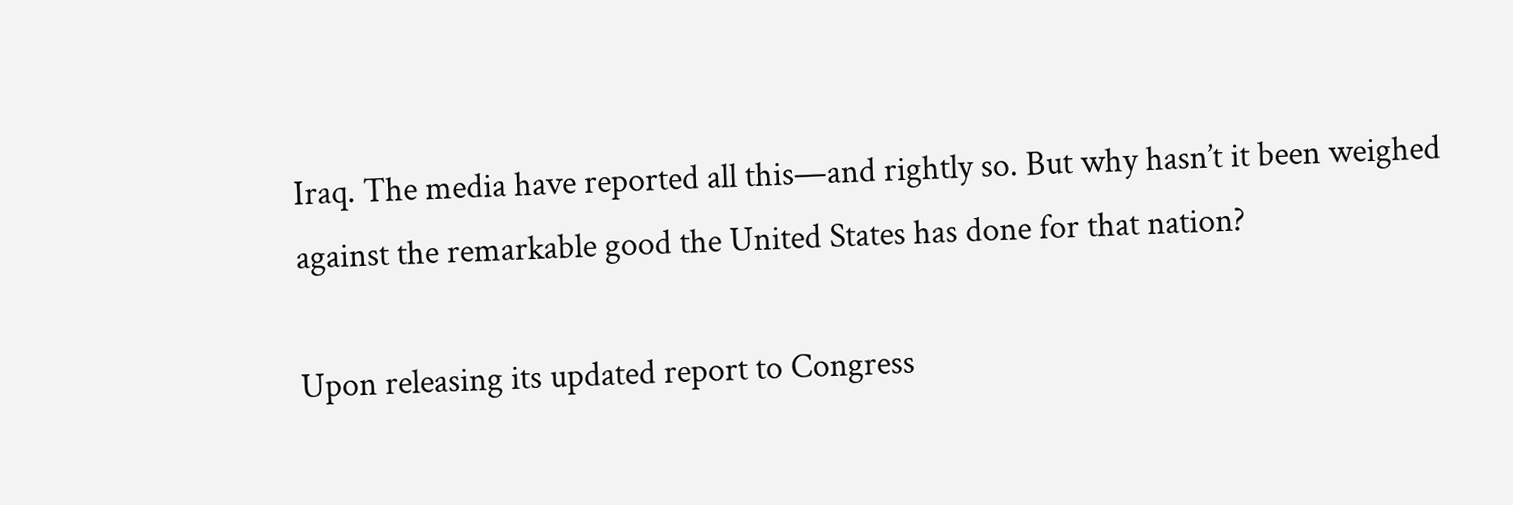Iraq. The media have reported all this—and rightly so. But why hasn’t it been weighed against the remarkable good the United States has done for that nation?

Upon releasing its updated report to Congress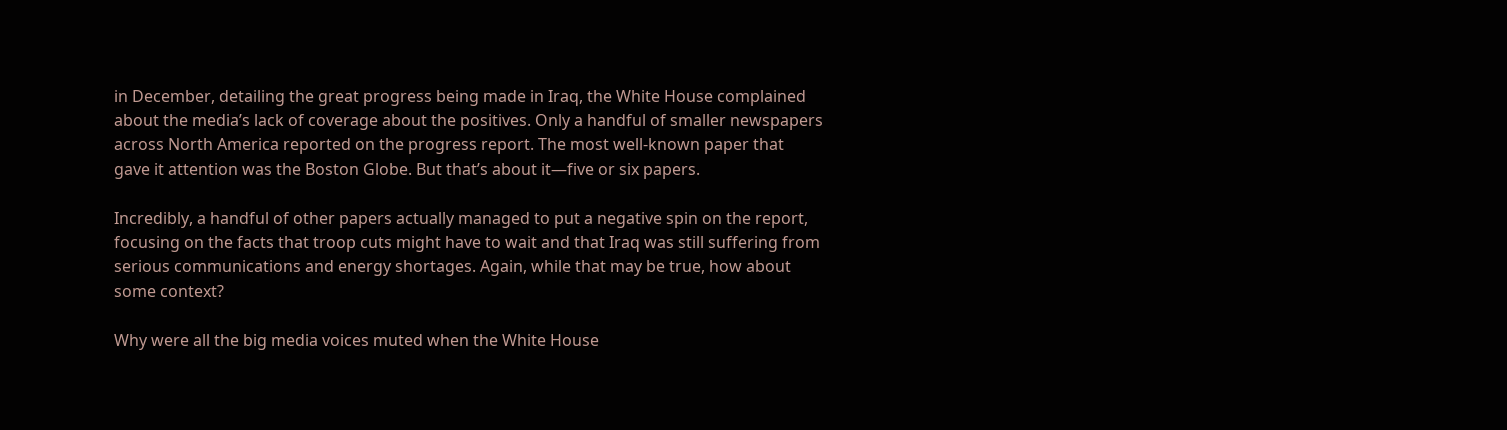in December, detailing the great progress being made in Iraq, the White House complained about the media’s lack of coverage about the positives. Only a handful of smaller newspapers across North America reported on the progress report. The most well-known paper that gave it attention was the Boston Globe. But that’s about it—five or six papers.

Incredibly, a handful of other papers actually managed to put a negative spin on the report, focusing on the facts that troop cuts might have to wait and that Iraq was still suffering from serious communications and energy shortages. Again, while that may be true, how about some context?

Why were all the big media voices muted when the White House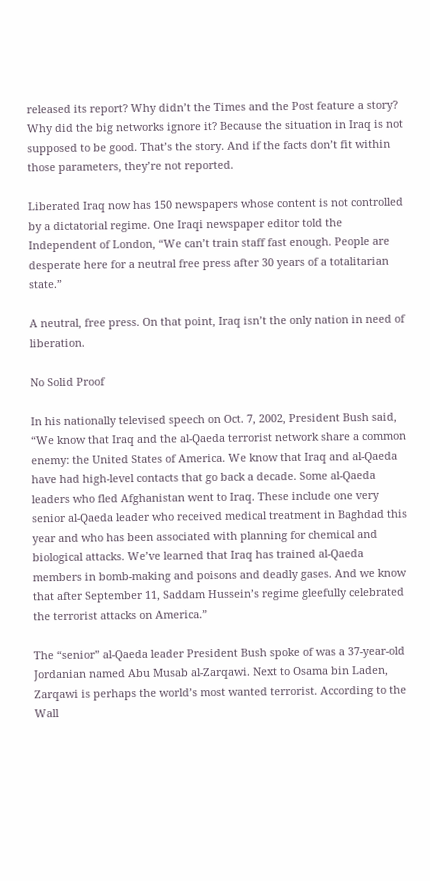released its report? Why didn’t the Times and the Post feature a story? Why did the big networks ignore it? Because the situation in Iraq is not supposed to be good. That’s the story. And if the facts don’t fit within those parameters, they’re not reported.

Liberated Iraq now has 150 newspapers whose content is not controlled by a dictatorial regime. One Iraqi newspaper editor told the Independent of London, “We can’t train staff fast enough. People are desperate here for a neutral free press after 30 years of a totalitarian state.”

A neutral, free press. On that point, Iraq isn’t the only nation in need of liberation.

No Solid Proof

In his nationally televised speech on Oct. 7, 2002, President Bush said, “We know that Iraq and the al-Qaeda terrorist network share a common enemy: the United States of America. We know that Iraq and al-Qaeda have had high-level contacts that go back a decade. Some al-Qaeda leaders who fled Afghanistan went to Iraq. These include one very senior al-Qaeda leader who received medical treatment in Baghdad this year and who has been associated with planning for chemical and biological attacks. We’ve learned that Iraq has trained al-Qaeda members in bomb-making and poisons and deadly gases. And we know that after September 11, Saddam Hussein’s regime gleefully celebrated the terrorist attacks on America.”

The “senior” al-Qaeda leader President Bush spoke of was a 37-year-old Jordanian named Abu Musab al-Zarqawi. Next to Osama bin Laden, Zarqawi is perhaps the world’s most wanted terrorist. According to the Wall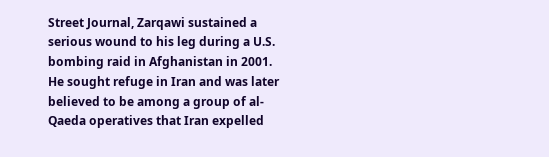Street Journal, Zarqawi sustained a serious wound to his leg during a U.S. bombing raid in Afghanistan in 2001. He sought refuge in Iran and was later believed to be among a group of al-Qaeda operatives that Iran expelled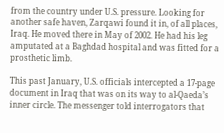from the country under U.S. pressure. Looking for another safe haven, Zarqawi found it in, of all places, Iraq. He moved there in May of 2002. He had his leg amputated at a Baghdad hospital and was fitted for a prosthetic limb.

This past January, U.S. officials intercepted a 17-page document in Iraq that was on its way to al-Qaeda’s inner circle. The messenger told interrogators that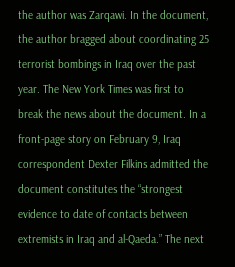the author was Zarqawi. In the document, the author bragged about coordinating 25 terrorist bombings in Iraq over the past year. The New York Times was first to break the news about the document. In a front-page story on February 9, Iraq correspondent Dexter Filkins admitted the document constitutes the “strongest evidence to date of contacts between extremists in Iraq and al-Qaeda.” The next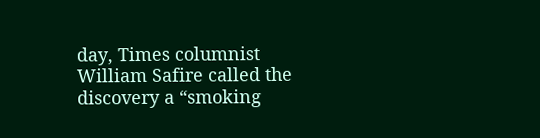day, Times columnist William Safire called the discovery a “smoking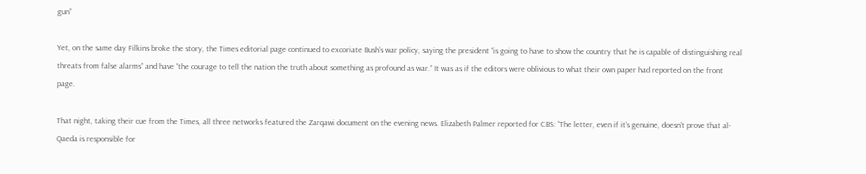gun”

Yet, on the same day Filkins broke the story, the Times editorial page continued to excoriate Bush’s war policy, saying the president “is going to have to show the country that he is capable of distinguishing real threats from false alarms” and have “the courage to tell the nation the truth about something as profound as war.” It was as if the editors were oblivious to what their own paper had reported on the front page.

That night, taking their cue from the Times, all three networks featured the Zarqawi document on the evening news. Elizabeth Palmer reported for CBS: “The letter, even if it’s genuine, doesn’t prove that al-Qaeda is responsible for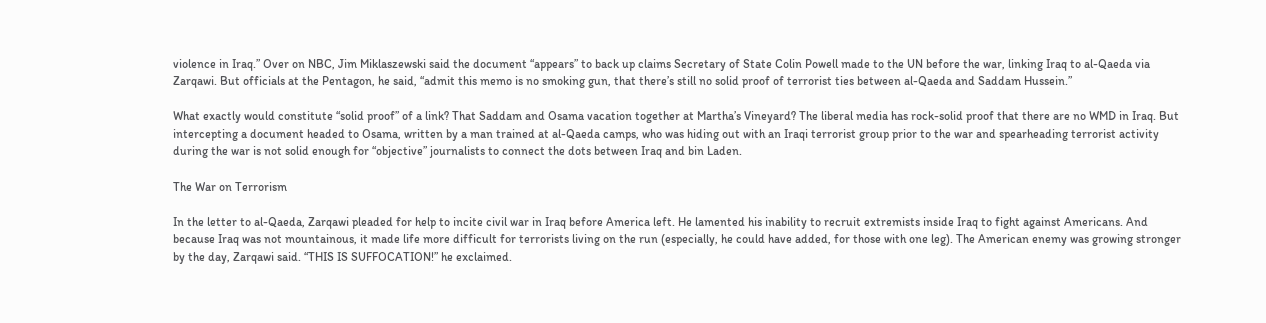violence in Iraq.” Over on NBC, Jim Miklaszewski said the document “appears” to back up claims Secretary of State Colin Powell made to the UN before the war, linking Iraq to al-Qaeda via Zarqawi. But officials at the Pentagon, he said, “admit this memo is no smoking gun, that there’s still no solid proof of terrorist ties between al-Qaeda and Saddam Hussein.”

What exactly would constitute “solid proof” of a link? That Saddam and Osama vacation together at Martha’s Vineyard? The liberal media has rock-solid proof that there are no WMD in Iraq. But intercepting a document headed to Osama, written by a man trained at al-Qaeda camps, who was hiding out with an Iraqi terrorist group prior to the war and spearheading terrorist activity during the war is not solid enough for “objective” journalists to connect the dots between Iraq and bin Laden.

The War on Terrorism

In the letter to al-Qaeda, Zarqawi pleaded for help to incite civil war in Iraq before America left. He lamented his inability to recruit extremists inside Iraq to fight against Americans. And because Iraq was not mountainous, it made life more difficult for terrorists living on the run (especially, he could have added, for those with one leg). The American enemy was growing stronger by the day, Zarqawi said. “THIS IS SUFFOCATION!” he exclaimed.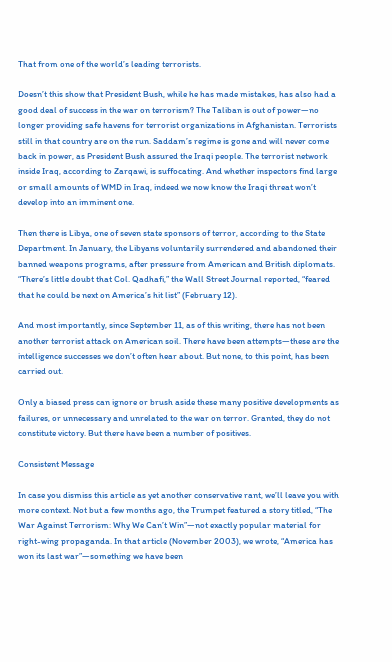That from one of the world’s leading terrorists.

Doesn’t this show that President Bush, while he has made mistakes, has also had a good deal of success in the war on terrorism? The Taliban is out of power—no longer providing safe havens for terrorist organizations in Afghanistan. Terrorists still in that country are on the run. Saddam’s regime is gone and will never come back in power, as President Bush assured the Iraqi people. The terrorist network inside Iraq, according to Zarqawi, is suffocating. And whether inspectors find large or small amounts of WMD in Iraq, indeed we now know the Iraqi threat won’t develop into an imminent one.

Then there is Libya, one of seven state sponsors of terror, according to the State Department. In January, the Libyans voluntarily surrendered and abandoned their banned weapons programs, after pressure from American and British diplomats. “There’s little doubt that Col. Qadhafi,” the Wall Street Journal reported, “feared that he could be next on America’s hit list” (February 12).

And most importantly, since September 11, as of this writing, there has not been another terrorist attack on American soil. There have been attempts—these are the intelligence successes we don’t often hear about. But none, to this point, has been carried out.

Only a biased press can ignore or brush aside these many positive developments as failures, or unnecessary and unrelated to the war on terror. Granted, they do not constitute victory. But there have been a number of positives.

Consistent Message

In case you dismiss this article as yet another conservative rant, we’ll leave you with more context. Not but a few months ago, the Trumpet featured a story titled, “The War Against Terrorism: Why We Can’t Win”—not exactly popular material for right-wing propaganda. In that article (November 2003), we wrote, “America has won its last war”—something we have been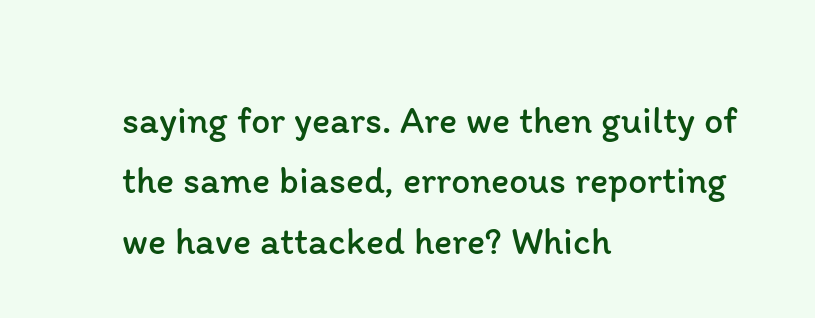saying for years. Are we then guilty of the same biased, erroneous reporting we have attacked here? Which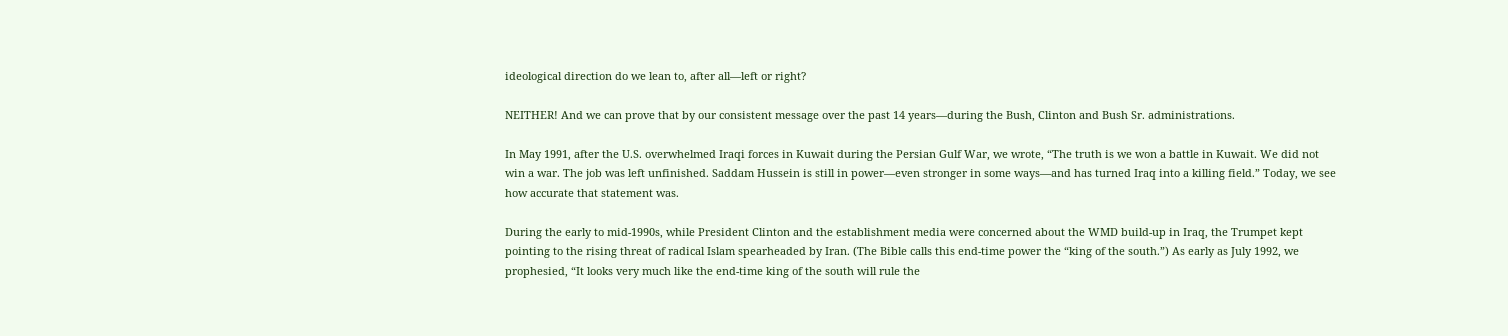ideological direction do we lean to, after all—left or right?

NEITHER! And we can prove that by our consistent message over the past 14 years—during the Bush, Clinton and Bush Sr. administrations.

In May 1991, after the U.S. overwhelmed Iraqi forces in Kuwait during the Persian Gulf War, we wrote, “The truth is we won a battle in Kuwait. We did not win a war. The job was left unfinished. Saddam Hussein is still in power—even stronger in some ways—and has turned Iraq into a killing field.” Today, we see how accurate that statement was.

During the early to mid-1990s, while President Clinton and the establishment media were concerned about the WMD build-up in Iraq, the Trumpet kept pointing to the rising threat of radical Islam spearheaded by Iran. (The Bible calls this end-time power the “king of the south.”) As early as July 1992, we prophesied, “It looks very much like the end-time king of the south will rule the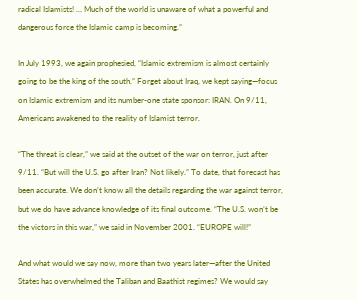radical Islamists! … Much of the world is unaware of what a powerful and dangerous force the Islamic camp is becoming.”

In July 1993, we again prophesied, “Islamic extremism is almost certainly going to be the king of the south.” Forget about Iraq, we kept saying—focus on Islamic extremism and its number-one state sponsor: IRAN. On 9/11, Americans awakened to the reality of Islamist terror.

“The threat is clear,” we said at the outset of the war on terror, just after 9/11. “But will the U.S. go after Iran? Not likely.” To date, that forecast has been accurate. We don’t know all the details regarding the war against terror, but we do have advance knowledge of its final outcome. “The U.S. won’t be the victors in this war,” we said in November 2001. “EUROPE will!”

And what would we say now, more than two years later—after the United States has overwhelmed the Taliban and Baathist regimes? We would say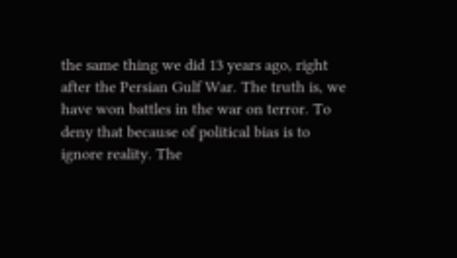the same thing we did 13 years ago, right after the Persian Gulf War. The truth is, we have won battles in the war on terror. To deny that because of political bias is to ignore reality. The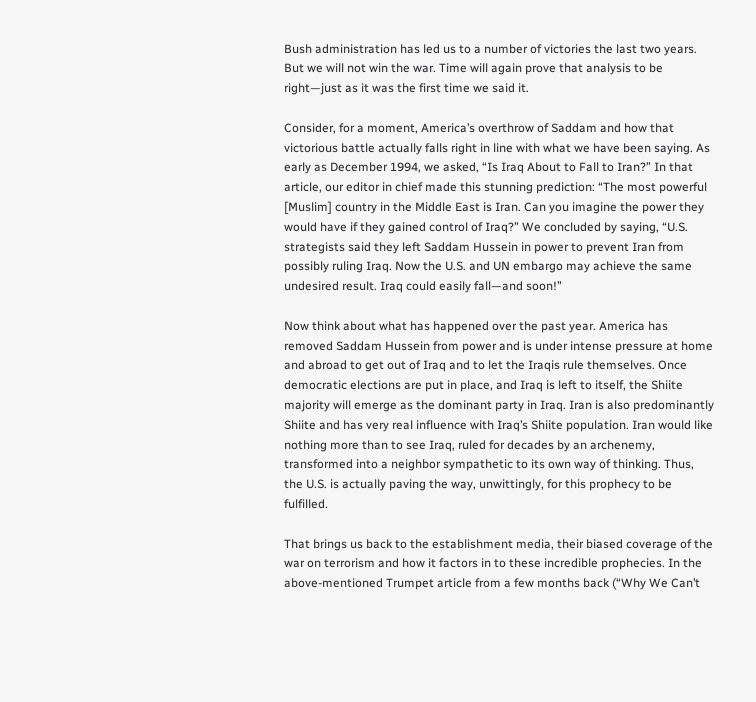Bush administration has led us to a number of victories the last two years. But we will not win the war. Time will again prove that analysis to be right—just as it was the first time we said it.

Consider, for a moment, America’s overthrow of Saddam and how that victorious battle actually falls right in line with what we have been saying. As early as December 1994, we asked, “Is Iraq About to Fall to Iran?” In that article, our editor in chief made this stunning prediction: “The most powerful [Muslim] country in the Middle East is Iran. Can you imagine the power they would have if they gained control of Iraq?” We concluded by saying, “U.S. strategists said they left Saddam Hussein in power to prevent Iran from possibly ruling Iraq. Now the U.S. and UN embargo may achieve the same undesired result. Iraq could easily fall—and soon!”

Now think about what has happened over the past year. America has removed Saddam Hussein from power and is under intense pressure at home and abroad to get out of Iraq and to let the Iraqis rule themselves. Once democratic elections are put in place, and Iraq is left to itself, the Shiite majority will emerge as the dominant party in Iraq. Iran is also predominantly Shiite and has very real influence with Iraq’s Shiite population. Iran would like nothing more than to see Iraq, ruled for decades by an archenemy, transformed into a neighbor sympathetic to its own way of thinking. Thus, the U.S. is actually paving the way, unwittingly, for this prophecy to be fulfilled.

That brings us back to the establishment media, their biased coverage of the war on terrorism and how it factors in to these incredible prophecies. In the above-mentioned Trumpet article from a few months back (“Why We Can’t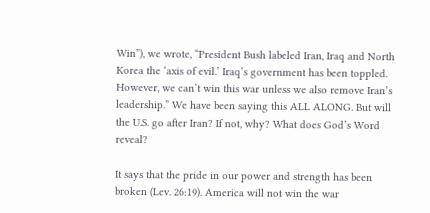Win”), we wrote, “President Bush labeled Iran, Iraq and North Korea the ‘axis of evil.’ Iraq’s government has been toppled. However, we can’t win this war unless we also remove Iran’s leadership.” We have been saying this ALL ALONG. But will the U.S. go after Iran? If not, why? What does God’s Word reveal?

It says that the pride in our power and strength has been broken (Lev. 26:19). America will not win the war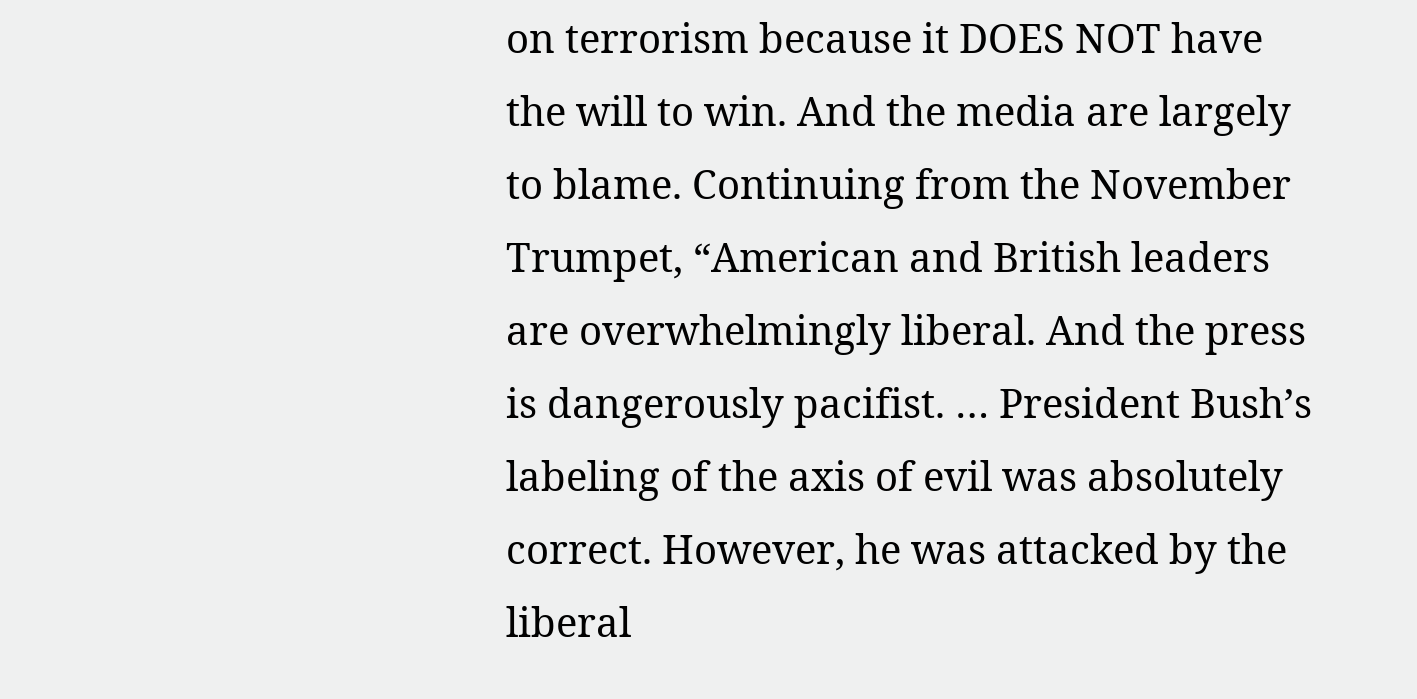on terrorism because it DOES NOT have the will to win. And the media are largely to blame. Continuing from the November Trumpet, “American and British leaders are overwhelmingly liberal. And the press is dangerously pacifist. … President Bush’s labeling of the axis of evil was absolutely correct. However, he was attacked by the liberal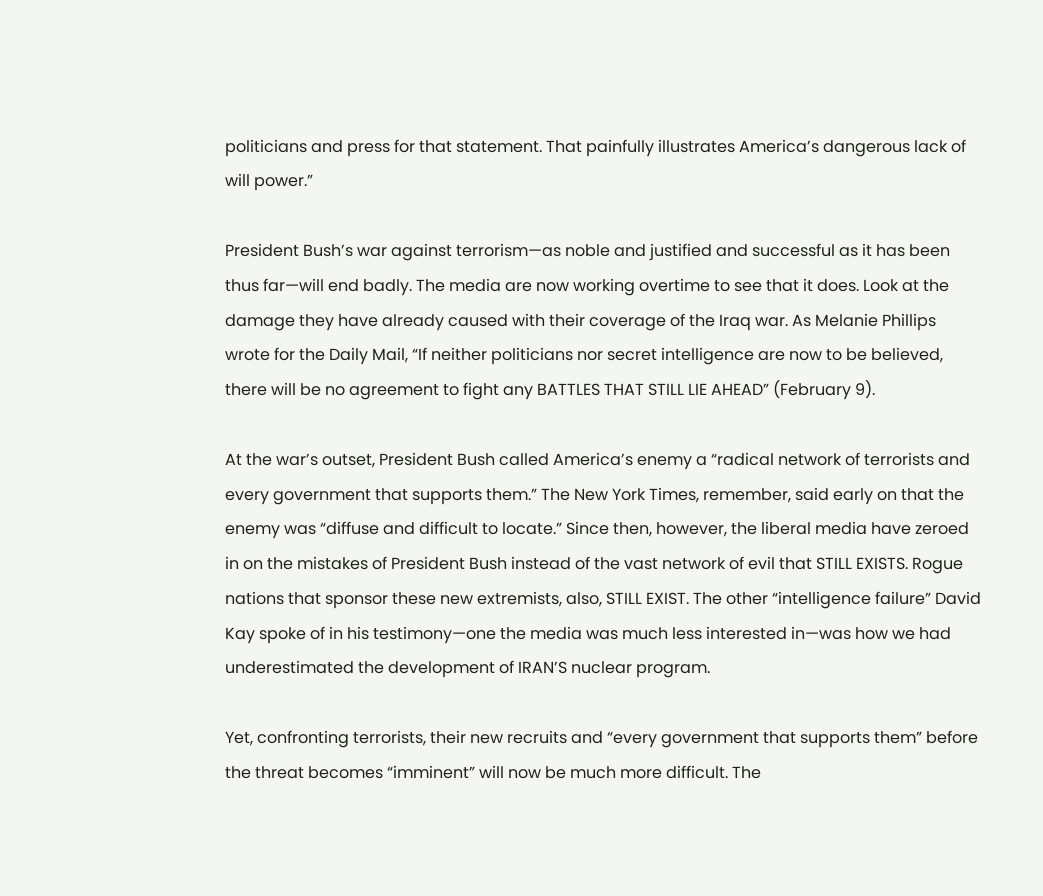politicians and press for that statement. That painfully illustrates America’s dangerous lack of will power.”

President Bush’s war against terrorism—as noble and justified and successful as it has been thus far—will end badly. The media are now working overtime to see that it does. Look at the damage they have already caused with their coverage of the Iraq war. As Melanie Phillips wrote for the Daily Mail, “If neither politicians nor secret intelligence are now to be believed, there will be no agreement to fight any BATTLES THAT STILL LIE AHEAD” (February 9).

At the war’s outset, President Bush called America’s enemy a “radical network of terrorists and every government that supports them.” The New York Times, remember, said early on that the enemy was “diffuse and difficult to locate.” Since then, however, the liberal media have zeroed in on the mistakes of President Bush instead of the vast network of evil that STILL EXISTS. Rogue nations that sponsor these new extremists, also, STILL EXIST. The other “intelligence failure” David Kay spoke of in his testimony—one the media was much less interested in—was how we had underestimated the development of IRAN’S nuclear program.

Yet, confronting terrorists, their new recruits and “every government that supports them” before the threat becomes “imminent” will now be much more difficult. The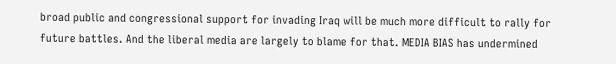broad public and congressional support for invading Iraq will be much more difficult to rally for future battles. And the liberal media are largely to blame for that. MEDIA BIAS has undermined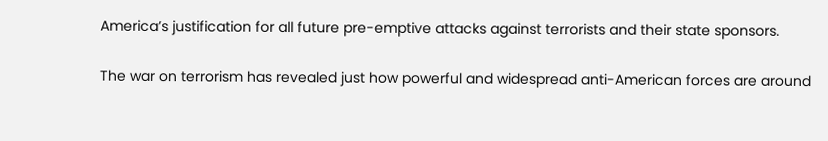America’s justification for all future pre-emptive attacks against terrorists and their state sponsors.

The war on terrorism has revealed just how powerful and widespread anti-American forces are around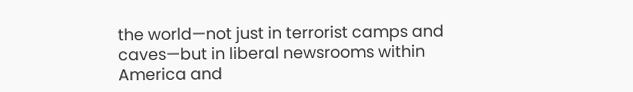the world—not just in terrorist camps and caves—but in liberal newsrooms within America and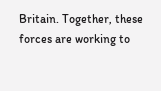Britain. Together, these forces are working to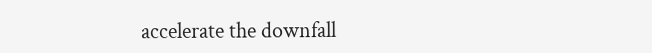accelerate the downfall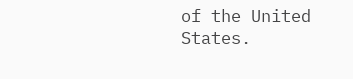of the United States.